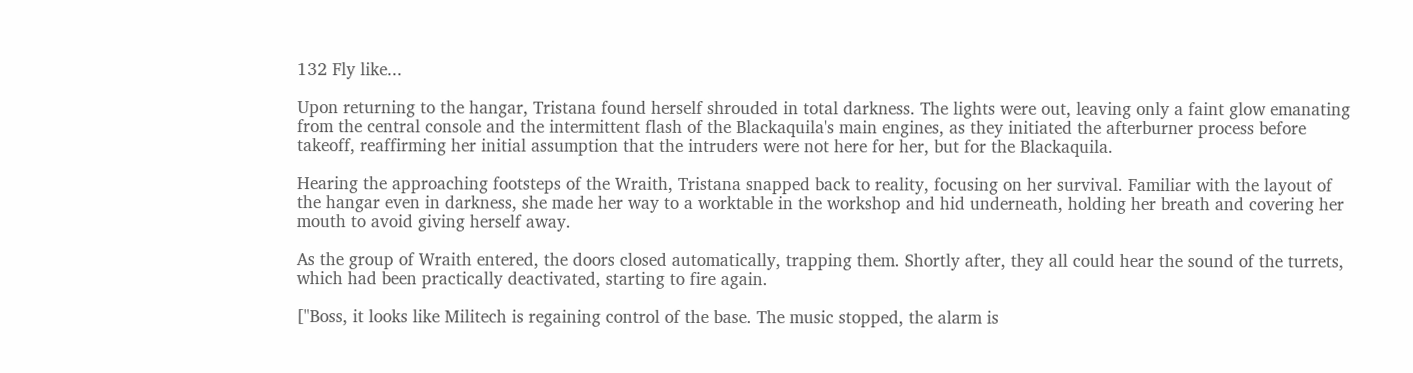132 Fly like...

Upon returning to the hangar, Tristana found herself shrouded in total darkness. The lights were out, leaving only a faint glow emanating from the central console and the intermittent flash of the Blackaquila's main engines, as they initiated the afterburner process before takeoff, reaffirming her initial assumption that the intruders were not here for her, but for the Blackaquila.

Hearing the approaching footsteps of the Wraith, Tristana snapped back to reality, focusing on her survival. Familiar with the layout of the hangar even in darkness, she made her way to a worktable in the workshop and hid underneath, holding her breath and covering her mouth to avoid giving herself away.

As the group of Wraith entered, the doors closed automatically, trapping them. Shortly after, they all could hear the sound of the turrets, which had been practically deactivated, starting to fire again.

["Boss, it looks like Militech is regaining control of the base. The music stopped, the alarm is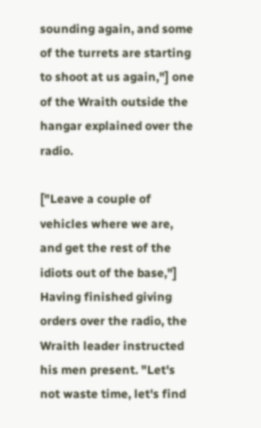sounding again, and some of the turrets are starting to shoot at us again,"] one of the Wraith outside the hangar explained over the radio.

["Leave a couple of vehicles where we are, and get the rest of the idiots out of the base,"] Having finished giving orders over the radio, the Wraith leader instructed his men present. "Let's not waste time, let's find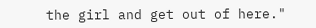the girl and get out of here."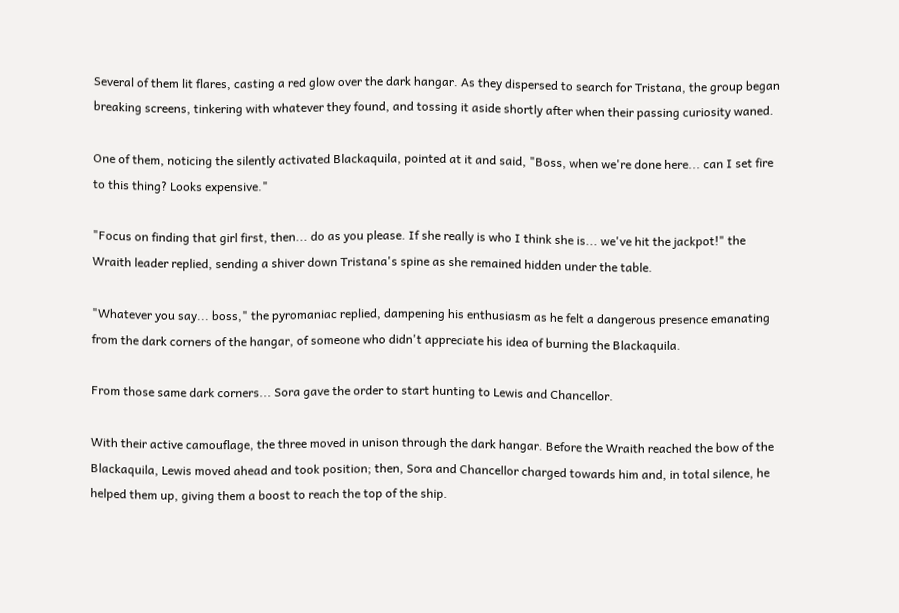Several of them lit flares, casting a red glow over the dark hangar. As they dispersed to search for Tristana, the group began breaking screens, tinkering with whatever they found, and tossing it aside shortly after when their passing curiosity waned.

One of them, noticing the silently activated Blackaquila, pointed at it and said, "Boss, when we're done here... can I set fire to this thing? Looks expensive."

"Focus on finding that girl first, then... do as you please. If she really is who I think she is... we've hit the jackpot!" the Wraith leader replied, sending a shiver down Tristana's spine as she remained hidden under the table.

"Whatever you say... boss," the pyromaniac replied, dampening his enthusiasm as he felt a dangerous presence emanating from the dark corners of the hangar, of someone who didn't appreciate his idea of burning the Blackaquila.

From those same dark corners... Sora gave the order to start hunting to Lewis and Chancellor.

With their active camouflage, the three moved in unison through the dark hangar. Before the Wraith reached the bow of the Blackaquila, Lewis moved ahead and took position; then, Sora and Chancellor charged towards him and, in total silence, he helped them up, giving them a boost to reach the top of the ship.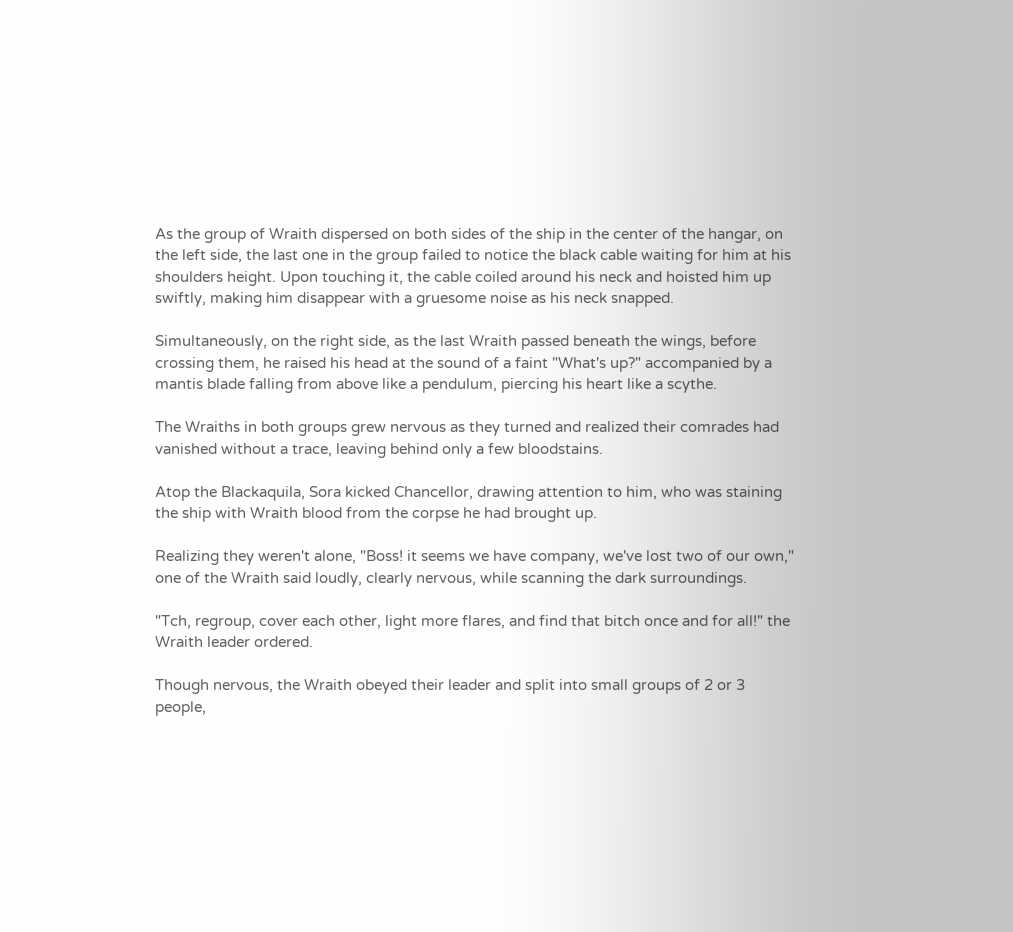As the group of Wraith dispersed on both sides of the ship in the center of the hangar, on the left side, the last one in the group failed to notice the black cable waiting for him at his shoulders height. Upon touching it, the cable coiled around his neck and hoisted him up swiftly, making him disappear with a gruesome noise as his neck snapped.

Simultaneously, on the right side, as the last Wraith passed beneath the wings, before crossing them, he raised his head at the sound of a faint "What's up?" accompanied by a mantis blade falling from above like a pendulum, piercing his heart like a scythe.

The Wraiths in both groups grew nervous as they turned and realized their comrades had vanished without a trace, leaving behind only a few bloodstains.

Atop the Blackaquila, Sora kicked Chancellor, drawing attention to him, who was staining the ship with Wraith blood from the corpse he had brought up.

Realizing they weren't alone, "Boss! it seems we have company, we've lost two of our own," one of the Wraith said loudly, clearly nervous, while scanning the dark surroundings.

"Tch, regroup, cover each other, light more flares, and find that bitch once and for all!" the Wraith leader ordered.

Though nervous, the Wraith obeyed their leader and split into small groups of 2 or 3 people,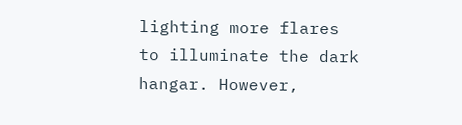lighting more flares to illuminate the dark hangar. However,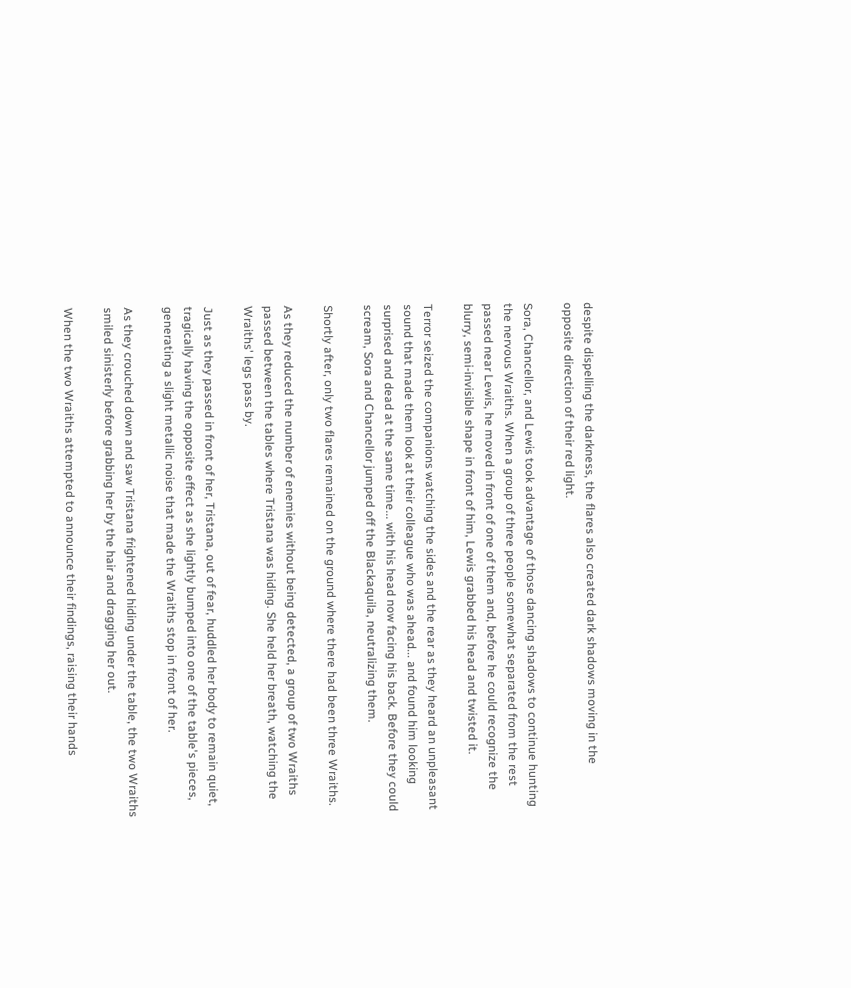despite dispelling the darkness, the flares also created dark shadows moving in the opposite direction of their red light.

Sora, Chancellor, and Lewis took advantage of those dancing shadows to continue hunting the nervous Wraiths. When a group of three people somewhat separated from the rest passed near Lewis, he moved in front of one of them and, before he could recognize the blurry, semi-invisible shape in front of him, Lewis grabbed his head and twisted it.

Terror seized the companions watching the sides and the rear as they heard an unpleasant sound that made them look at their colleague who was ahead... and found him looking surprised and dead at the same time... with his head now facing his back. Before they could scream, Sora and Chancellor jumped off the Blackaquila, neutralizing them.

Shortly after, only two flares remained on the ground where there had been three Wraiths.

As they reduced the number of enemies without being detected, a group of two Wraiths passed between the tables where Tristana was hiding. She held her breath, watching the Wraiths' legs pass by.

Just as they passed in front of her, Tristana, out of fear, huddled her body to remain quiet, tragically having the opposite effect as she lightly bumped into one of the table's pieces, generating a slight metallic noise that made the Wraiths stop in front of her.

As they crouched down and saw Tristana frightened hiding under the table, the two Wraiths smiled sinisterly before grabbing her by the hair and dragging her out.

When the two Wraiths attempted to announce their findings, raising their hands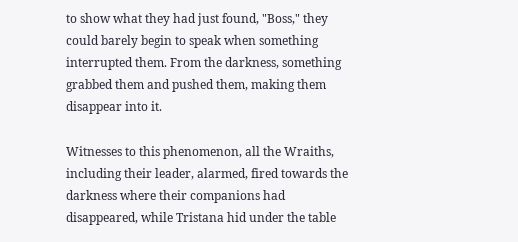to show what they had just found, "Boss," they could barely begin to speak when something interrupted them. From the darkness, something grabbed them and pushed them, making them disappear into it.

Witnesses to this phenomenon, all the Wraiths, including their leader, alarmed, fired towards the darkness where their companions had disappeared, while Tristana hid under the table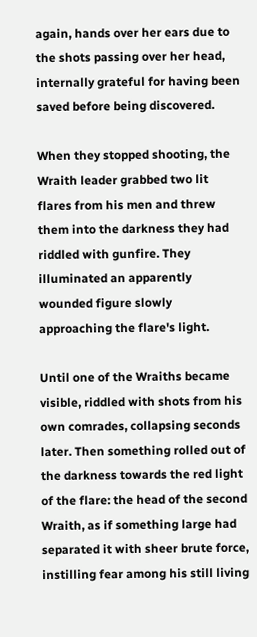again, hands over her ears due to the shots passing over her head, internally grateful for having been saved before being discovered.

When they stopped shooting, the Wraith leader grabbed two lit flares from his men and threw them into the darkness they had riddled with gunfire. They illuminated an apparently wounded figure slowly approaching the flare's light.

Until one of the Wraiths became visible, riddled with shots from his own comrades, collapsing seconds later. Then something rolled out of the darkness towards the red light of the flare: the head of the second Wraith, as if something large had separated it with sheer brute force, instilling fear among his still living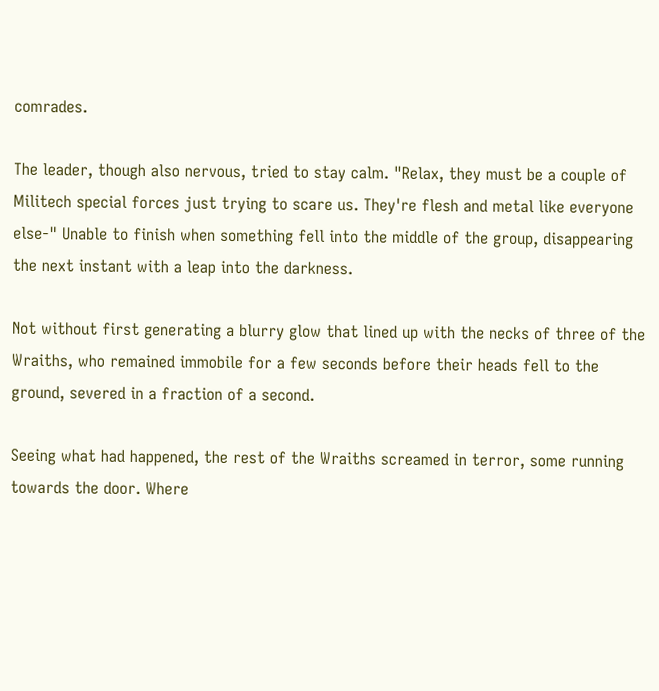comrades.

The leader, though also nervous, tried to stay calm. "Relax, they must be a couple of Militech special forces just trying to scare us. They're flesh and metal like everyone else-" Unable to finish when something fell into the middle of the group, disappearing the next instant with a leap into the darkness.

Not without first generating a blurry glow that lined up with the necks of three of the Wraiths, who remained immobile for a few seconds before their heads fell to the ground, severed in a fraction of a second.

Seeing what had happened, the rest of the Wraiths screamed in terror, some running towards the door. Where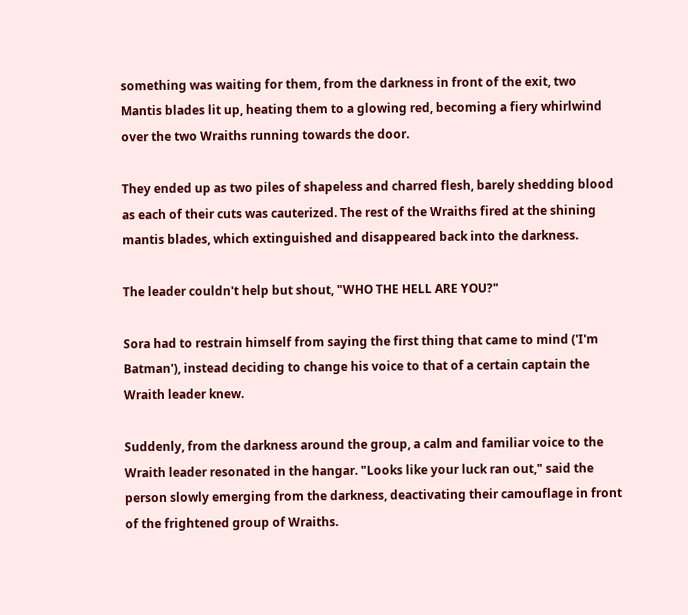something was waiting for them, from the darkness in front of the exit, two Mantis blades lit up, heating them to a glowing red, becoming a fiery whirlwind over the two Wraiths running towards the door.

They ended up as two piles of shapeless and charred flesh, barely shedding blood as each of their cuts was cauterized. The rest of the Wraiths fired at the shining mantis blades, which extinguished and disappeared back into the darkness.

The leader couldn't help but shout, "WHO THE HELL ARE YOU?"

Sora had to restrain himself from saying the first thing that came to mind ('I'm Batman'), instead deciding to change his voice to that of a certain captain the Wraith leader knew.

Suddenly, from the darkness around the group, a calm and familiar voice to the Wraith leader resonated in the hangar. "Looks like your luck ran out," said the person slowly emerging from the darkness, deactivating their camouflage in front of the frightened group of Wraiths.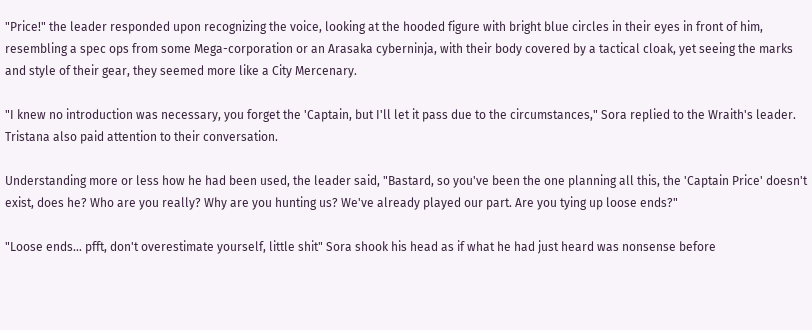"Price!" the leader responded upon recognizing the voice, looking at the hooded figure with bright blue circles in their eyes in front of him, resembling a spec ops from some Mega-corporation or an Arasaka cyberninja, with their body covered by a tactical cloak, yet seeing the marks and style of their gear, they seemed more like a City Mercenary.

"I knew no introduction was necessary, you forget the 'Captain, but I'll let it pass due to the circumstances," Sora replied to the Wraith's leader. Tristana also paid attention to their conversation.

Understanding more or less how he had been used, the leader said, "Bastard, so you've been the one planning all this, the 'Captain Price' doesn't exist, does he? Who are you really? Why are you hunting us? We've already played our part. Are you tying up loose ends?"

"Loose ends... pfft, don't overestimate yourself, little shit" Sora shook his head as if what he had just heard was nonsense before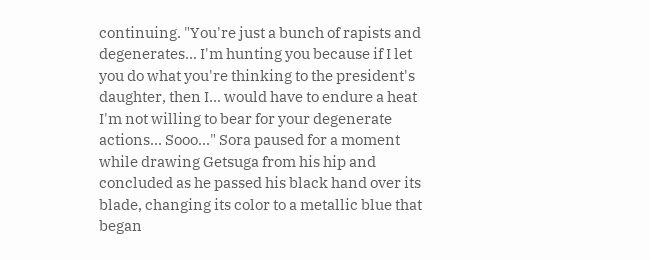continuing. "You're just a bunch of rapists and degenerates... I'm hunting you because if I let you do what you're thinking to the president's daughter, then I... would have to endure a heat I'm not willing to bear for your degenerate actions... Sooo..." Sora paused for a moment while drawing Getsuga from his hip and concluded as he passed his black hand over its blade, changing its color to a metallic blue that began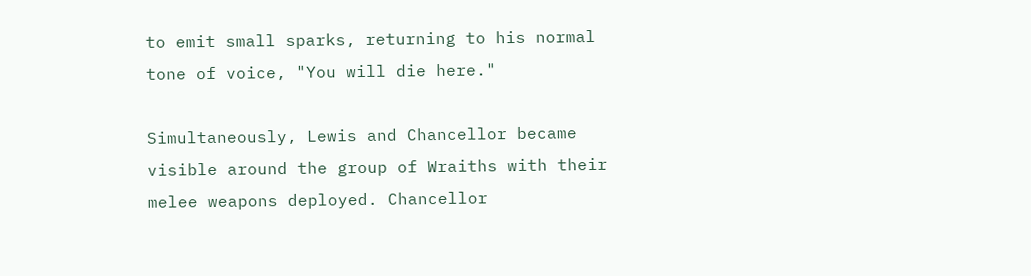to emit small sparks, returning to his normal tone of voice, "You will die here."

Simultaneously, Lewis and Chancellor became visible around the group of Wraiths with their melee weapons deployed. Chancellor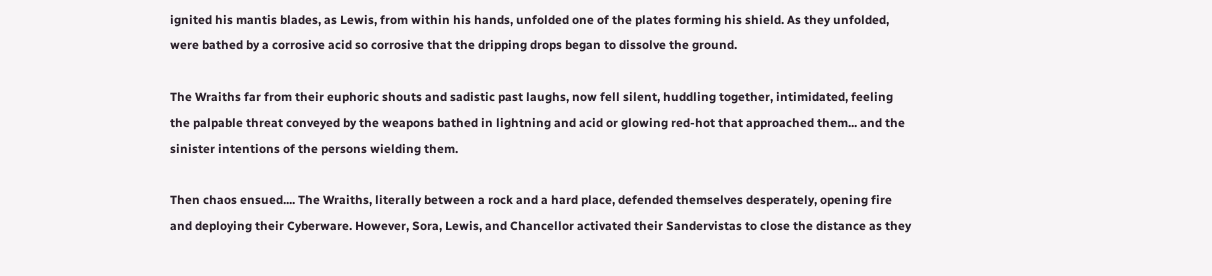ignited his mantis blades, as Lewis, from within his hands, unfolded one of the plates forming his shield. As they unfolded, were bathed by a corrosive acid so corrosive that the dripping drops began to dissolve the ground.

The Wraiths far from their euphoric shouts and sadistic past laughs, now fell silent, huddling together, intimidated, feeling the palpable threat conveyed by the weapons bathed in lightning and acid or glowing red-hot that approached them... and the sinister intentions of the persons wielding them.

Then chaos ensued.... The Wraiths, literally between a rock and a hard place, defended themselves desperately, opening fire and deploying their Cyberware. However, Sora, Lewis, and Chancellor activated their Sandervistas to close the distance as they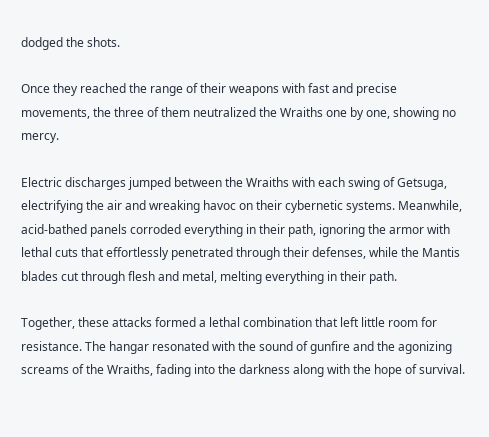dodged the shots.

Once they reached the range of their weapons with fast and precise movements, the three of them neutralized the Wraiths one by one, showing no mercy.

Electric discharges jumped between the Wraiths with each swing of Getsuga, electrifying the air and wreaking havoc on their cybernetic systems. Meanwhile, acid-bathed panels corroded everything in their path, ignoring the armor with lethal cuts that effortlessly penetrated through their defenses, while the Mantis blades cut through flesh and metal, melting everything in their path.

Together, these attacks formed a lethal combination that left little room for resistance. The hangar resonated with the sound of gunfire and the agonizing screams of the Wraiths, fading into the darkness along with the hope of survival.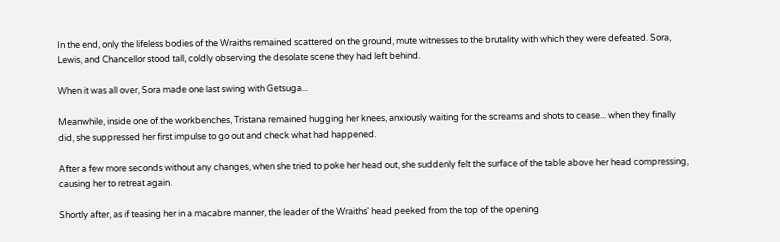In the end, only the lifeless bodies of the Wraiths remained scattered on the ground, mute witnesses to the brutality with which they were defeated. Sora, Lewis, and Chancellor stood tall, coldly observing the desolate scene they had left behind.

When it was all over, Sora made one last swing with Getsuga...

Meanwhile, inside one of the workbenches, Tristana remained hugging her knees, anxiously waiting for the screams and shots to cease... when they finally did, she suppressed her first impulse to go out and check what had happened.

After a few more seconds without any changes, when she tried to poke her head out, she suddenly felt the surface of the table above her head compressing, causing her to retreat again.

Shortly after, as if teasing her in a macabre manner, the leader of the Wraiths' head peeked from the top of the opening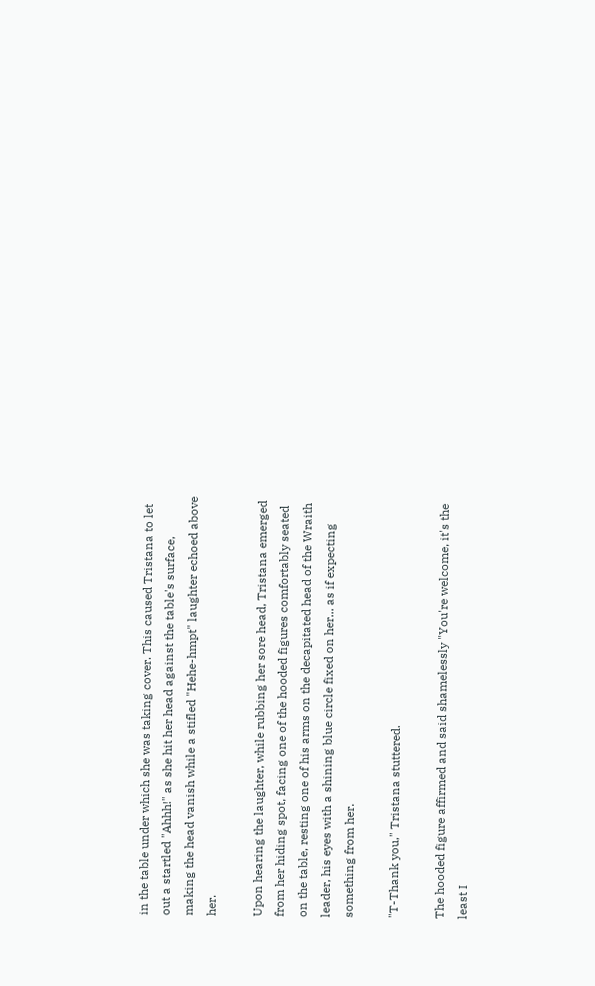in the table under which she was taking cover. This caused Tristana to let out a startled "Ahhh!" as she hit her head against the table's surface, making the head vanish while a stifled "Hehe-hmpt" laughter echoed above her.

Upon hearing the laughter, while rubbing her sore head, Tristana emerged from her hiding spot, facing one of the hooded figures comfortably seated on the table, resting one of his arms on the decapitated head of the Wraith leader, his eyes with a shining blue circle fixed on her... as if expecting something from her.

"T-Thank you," Tristana stuttered.

The hooded figure affirmed and said shamelessly "You're welcome, it's the least I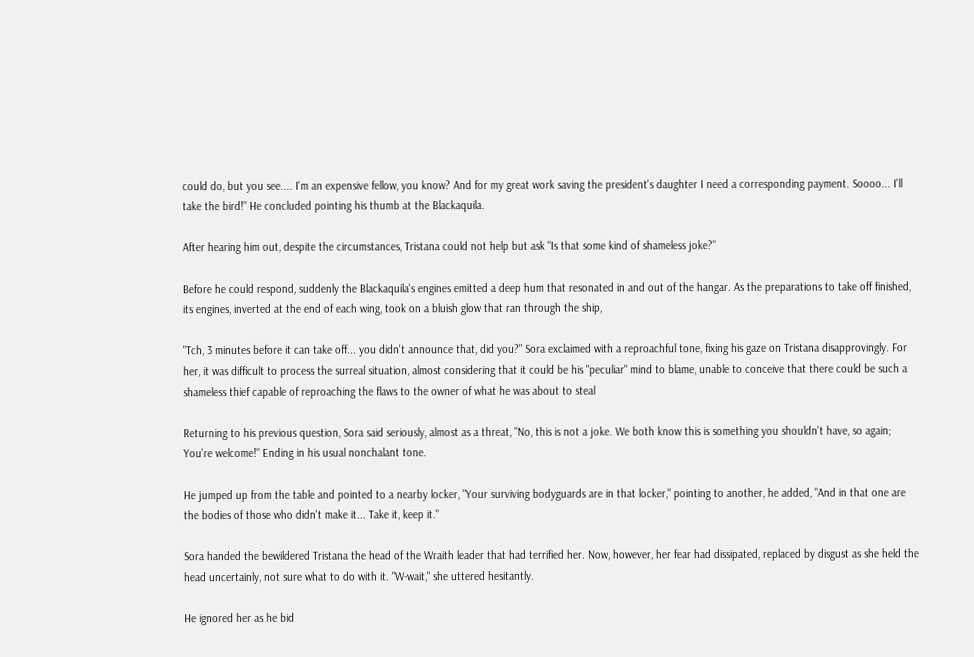could do, but you see.... I'm an expensive fellow, you know? And for my great work saving the president's daughter I need a corresponding payment. Soooo... I'll take the bird!" He concluded pointing his thumb at the Blackaquila.

After hearing him out, despite the circumstances, Tristana could not help but ask "Is that some kind of shameless joke?"

Before he could respond, suddenly the Blackaquila's engines emitted a deep hum that resonated in and out of the hangar. As the preparations to take off finished, its engines, inverted at the end of each wing, took on a bluish glow that ran through the ship,

"Tch, 3 minutes before it can take off... you didn't announce that, did you?" Sora exclaimed with a reproachful tone, fixing his gaze on Tristana disapprovingly. For her, it was difficult to process the surreal situation, almost considering that it could be his "peculiar" mind to blame, unable to conceive that there could be such a shameless thief capable of reproaching the flaws to the owner of what he was about to steal

Returning to his previous question, Sora said seriously, almost as a threat, "No, this is not a joke. We both know this is something you shouldn't have, so again; You're welcome!" Ending in his usual nonchalant tone.

He jumped up from the table and pointed to a nearby locker, "Your surviving bodyguards are in that locker," pointing to another, he added, "And in that one are the bodies of those who didn't make it... Take it, keep it."

Sora handed the bewildered Tristana the head of the Wraith leader that had terrified her. Now, however, her fear had dissipated, replaced by disgust as she held the head uncertainly, not sure what to do with it. "W-wait," she uttered hesitantly.

He ignored her as he bid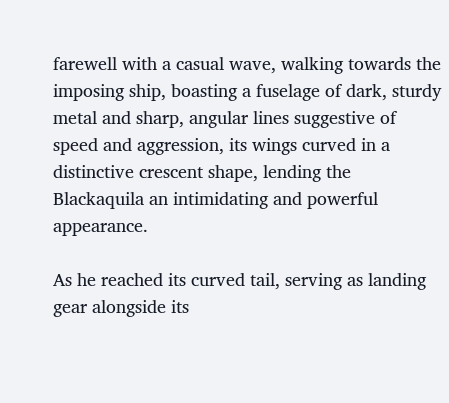farewell with a casual wave, walking towards the imposing ship, boasting a fuselage of dark, sturdy metal and sharp, angular lines suggestive of speed and aggression, its wings curved in a distinctive crescent shape, lending the Blackaquila an intimidating and powerful appearance.

As he reached its curved tail, serving as landing gear alongside its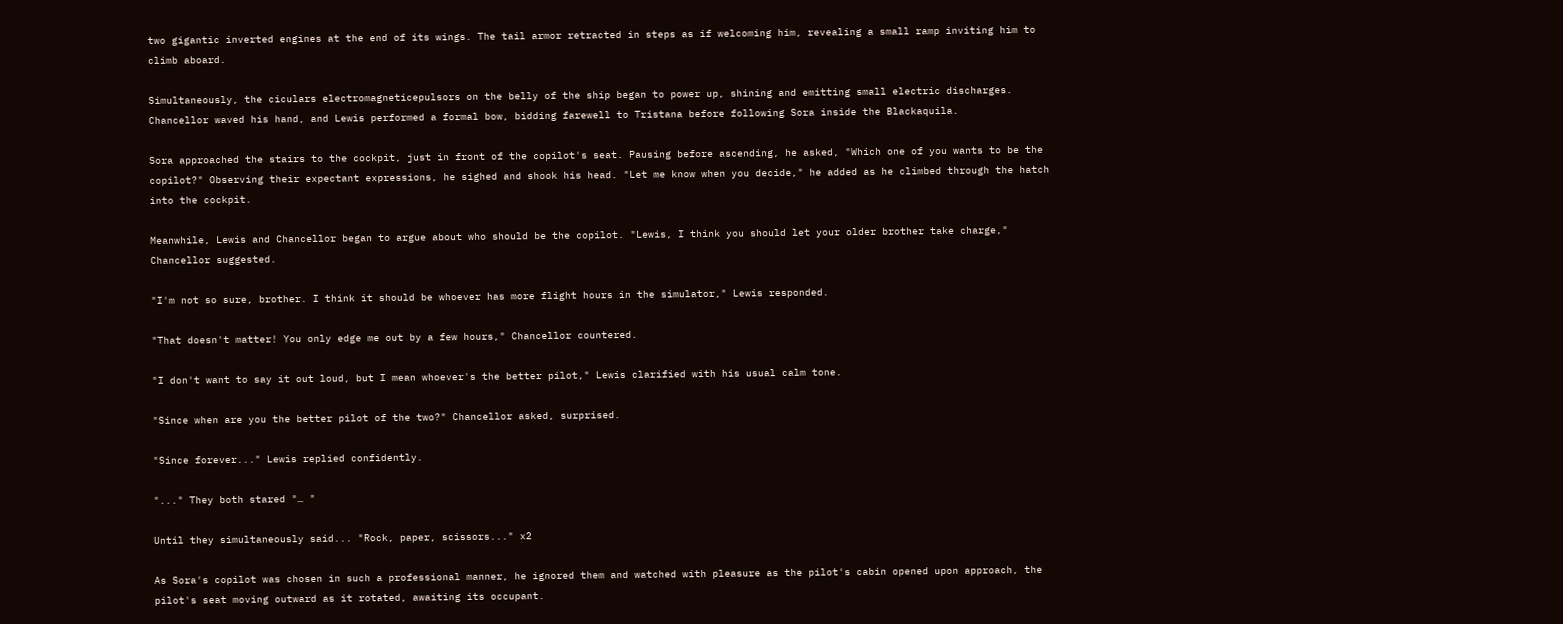two gigantic inverted engines at the end of its wings. The tail armor retracted in steps as if welcoming him, revealing a small ramp inviting him to climb aboard.

Simultaneously, the ciculars electromagneticepulsors on the belly of the ship began to power up, shining and emitting small electric discharges. Chancellor waved his hand, and Lewis performed a formal bow, bidding farewell to Tristana before following Sora inside the Blackaquila.

Sora approached the stairs to the cockpit, just in front of the copilot's seat. Pausing before ascending, he asked, "Which one of you wants to be the copilot?" Observing their expectant expressions, he sighed and shook his head. "Let me know when you decide," he added as he climbed through the hatch into the cockpit.

Meanwhile, Lewis and Chancellor began to argue about who should be the copilot. "Lewis, I think you should let your older brother take charge," Chancellor suggested.

"I'm not so sure, brother. I think it should be whoever has more flight hours in the simulator," Lewis responded.

"That doesn't matter! You only edge me out by a few hours," Chancellor countered.

"I don't want to say it out loud, but I mean whoever's the better pilot," Lewis clarified with his usual calm tone.

"Since when are you the better pilot of the two?" Chancellor asked, surprised.

"Since forever..." Lewis replied confidently.

"..." They both stared "… "

Until they simultaneously said... "Rock, paper, scissors..." x2

As Sora's copilot was chosen in such a professional manner, he ignored them and watched with pleasure as the pilot's cabin opened upon approach, the pilot's seat moving outward as it rotated, awaiting its occupant.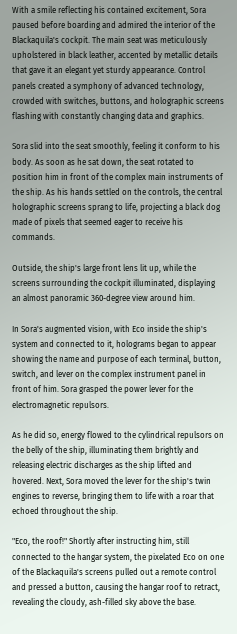With a smile reflecting his contained excitement, Sora paused before boarding and admired the interior of the Blackaquila's cockpit. The main seat was meticulously upholstered in black leather, accented by metallic details that gave it an elegant yet sturdy appearance. Control panels created a symphony of advanced technology, crowded with switches, buttons, and holographic screens flashing with constantly changing data and graphics.

Sora slid into the seat smoothly, feeling it conform to his body. As soon as he sat down, the seat rotated to position him in front of the complex main instruments of the ship. As his hands settled on the controls, the central holographic screens sprang to life, projecting a black dog made of pixels that seemed eager to receive his commands.

Outside, the ship's large front lens lit up, while the screens surrounding the cockpit illuminated, displaying an almost panoramic 360-degree view around him.

In Sora's augmented vision, with Eco inside the ship's system and connected to it, holograms began to appear showing the name and purpose of each terminal, button, switch, and lever on the complex instrument panel in front of him. Sora grasped the power lever for the electromagnetic repulsors.

As he did so, energy flowed to the cylindrical repulsors on the belly of the ship, illuminating them brightly and releasing electric discharges as the ship lifted and hovered. Next, Sora moved the lever for the ship's twin engines to reverse, bringing them to life with a roar that echoed throughout the ship.

"Eco, the roof!" Shortly after instructing him, still connected to the hangar system, the pixelated Eco on one of the Blackaquila's screens pulled out a remote control and pressed a button, causing the hangar roof to retract, revealing the cloudy, ash-filled sky above the base.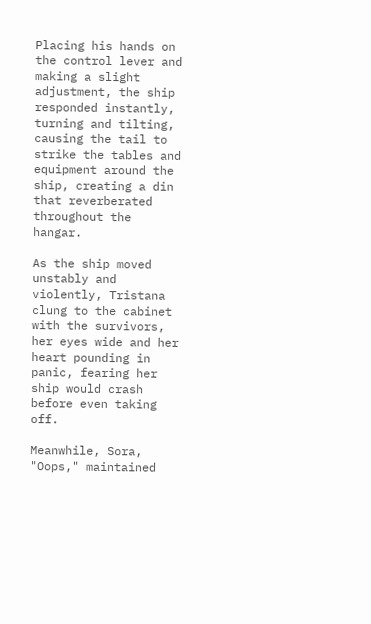Placing his hands on the control lever and making a slight adjustment, the ship responded instantly, turning and tilting, causing the tail to strike the tables and equipment around the ship, creating a din that reverberated throughout the hangar.

As the ship moved unstably and violently, Tristana clung to the cabinet with the survivors, her eyes wide and her heart pounding in panic, fearing her ship would crash before even taking off.

Meanwhile, Sora, "Oops," maintained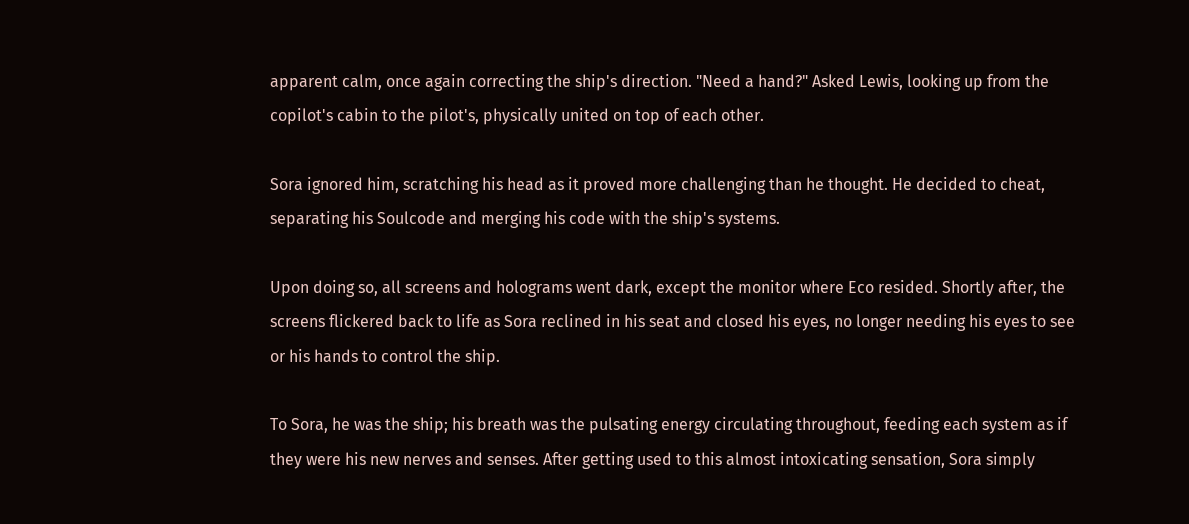apparent calm, once again correcting the ship's direction. "Need a hand?" Asked Lewis, looking up from the copilot's cabin to the pilot's, physically united on top of each other.

Sora ignored him, scratching his head as it proved more challenging than he thought. He decided to cheat, separating his Soulcode and merging his code with the ship's systems.

Upon doing so, all screens and holograms went dark, except the monitor where Eco resided. Shortly after, the screens flickered back to life as Sora reclined in his seat and closed his eyes, no longer needing his eyes to see or his hands to control the ship.

To Sora, he was the ship; his breath was the pulsating energy circulating throughout, feeding each system as if they were his new nerves and senses. After getting used to this almost intoxicating sensation, Sora simply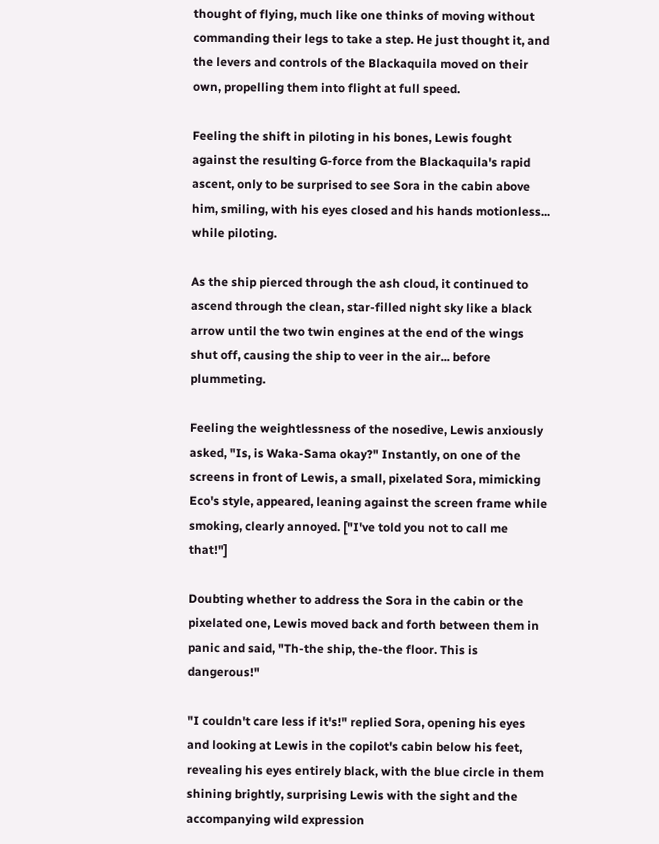thought of flying, much like one thinks of moving without commanding their legs to take a step. He just thought it, and the levers and controls of the Blackaquila moved on their own, propelling them into flight at full speed.

Feeling the shift in piloting in his bones, Lewis fought against the resulting G-force from the Blackaquila's rapid ascent, only to be surprised to see Sora in the cabin above him, smiling, with his eyes closed and his hands motionless... while piloting.

As the ship pierced through the ash cloud, it continued to ascend through the clean, star-filled night sky like a black arrow until the two twin engines at the end of the wings shut off, causing the ship to veer in the air... before plummeting.

Feeling the weightlessness of the nosedive, Lewis anxiously asked, "Is, is Waka-Sama okay?" Instantly, on one of the screens in front of Lewis, a small, pixelated Sora, mimicking Eco's style, appeared, leaning against the screen frame while smoking, clearly annoyed. ["I've told you not to call me that!"]

Doubting whether to address the Sora in the cabin or the pixelated one, Lewis moved back and forth between them in panic and said, "Th-the ship, the-the floor. This is dangerous!"

"I couldn't care less if it's!" replied Sora, opening his eyes and looking at Lewis in the copilot's cabin below his feet, revealing his eyes entirely black, with the blue circle in them shining brightly, surprising Lewis with the sight and the accompanying wild expression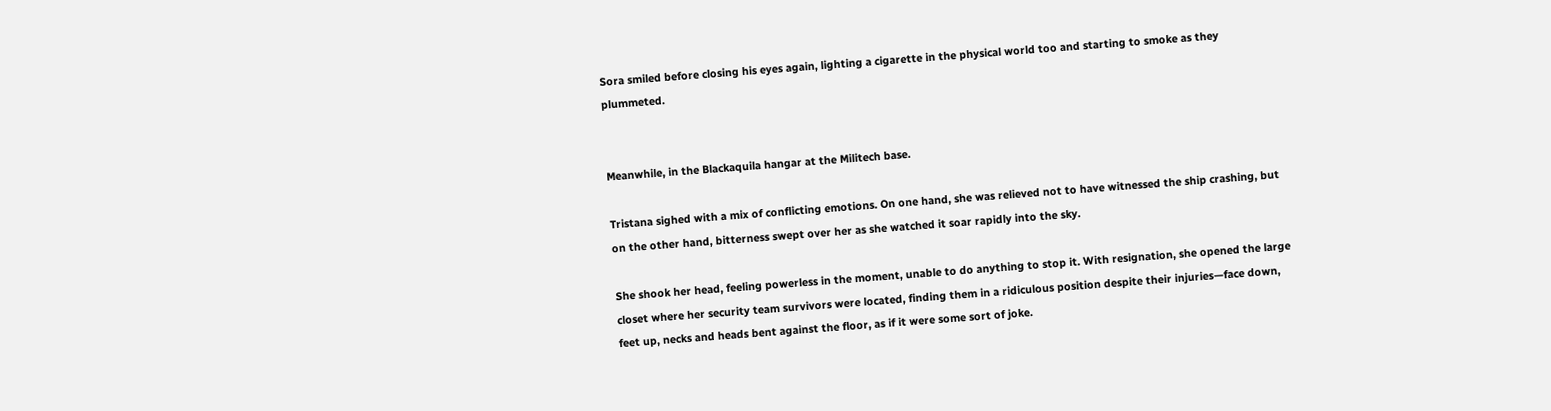Sora smiled before closing his eyes again, lighting a cigarette in the physical world too and starting to smoke as they plummeted.


Meanwhile, in the Blackaquila hangar at the Militech base.

Tristana sighed with a mix of conflicting emotions. On one hand, she was relieved not to have witnessed the ship crashing, but on the other hand, bitterness swept over her as she watched it soar rapidly into the sky.

She shook her head, feeling powerless in the moment, unable to do anything to stop it. With resignation, she opened the large closet where her security team survivors were located, finding them in a ridiculous position despite their injuries—face down, feet up, necks and heads bent against the floor, as if it were some sort of joke.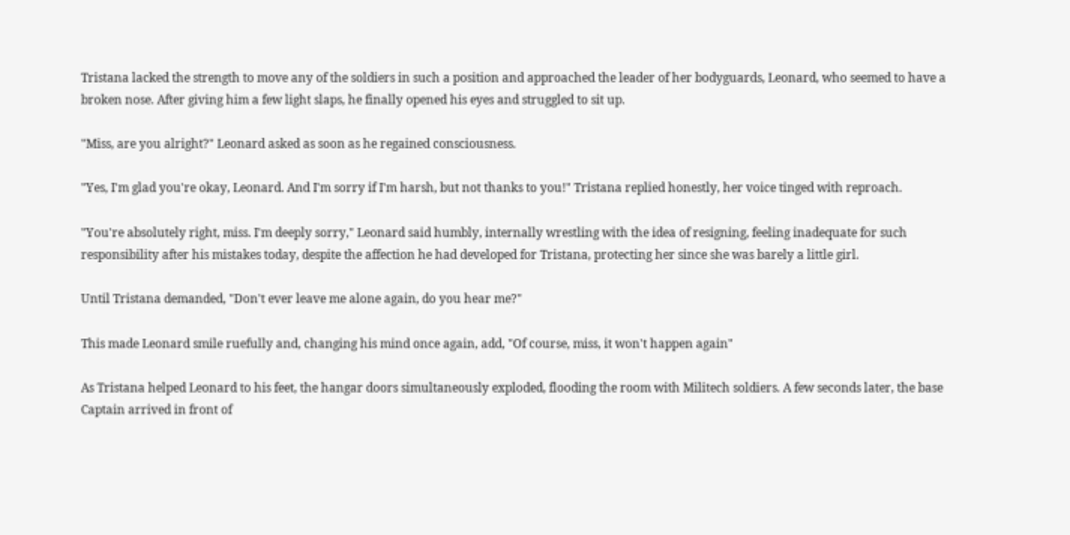Tristana lacked the strength to move any of the soldiers in such a position and approached the leader of her bodyguards, Leonard, who seemed to have a broken nose. After giving him a few light slaps, he finally opened his eyes and struggled to sit up.

"Miss, are you alright?" Leonard asked as soon as he regained consciousness.

"Yes, I'm glad you're okay, Leonard. And I'm sorry if I'm harsh, but not thanks to you!" Tristana replied honestly, her voice tinged with reproach.

"You're absolutely right, miss. I'm deeply sorry," Leonard said humbly, internally wrestling with the idea of resigning, feeling inadequate for such responsibility after his mistakes today, despite the affection he had developed for Tristana, protecting her since she was barely a little girl.

Until Tristana demanded, "Don't ever leave me alone again, do you hear me?"

This made Leonard smile ruefully and, changing his mind once again, add, "Of course, miss, it won't happen again"

As Tristana helped Leonard to his feet, the hangar doors simultaneously exploded, flooding the room with Militech soldiers. A few seconds later, the base Captain arrived in front of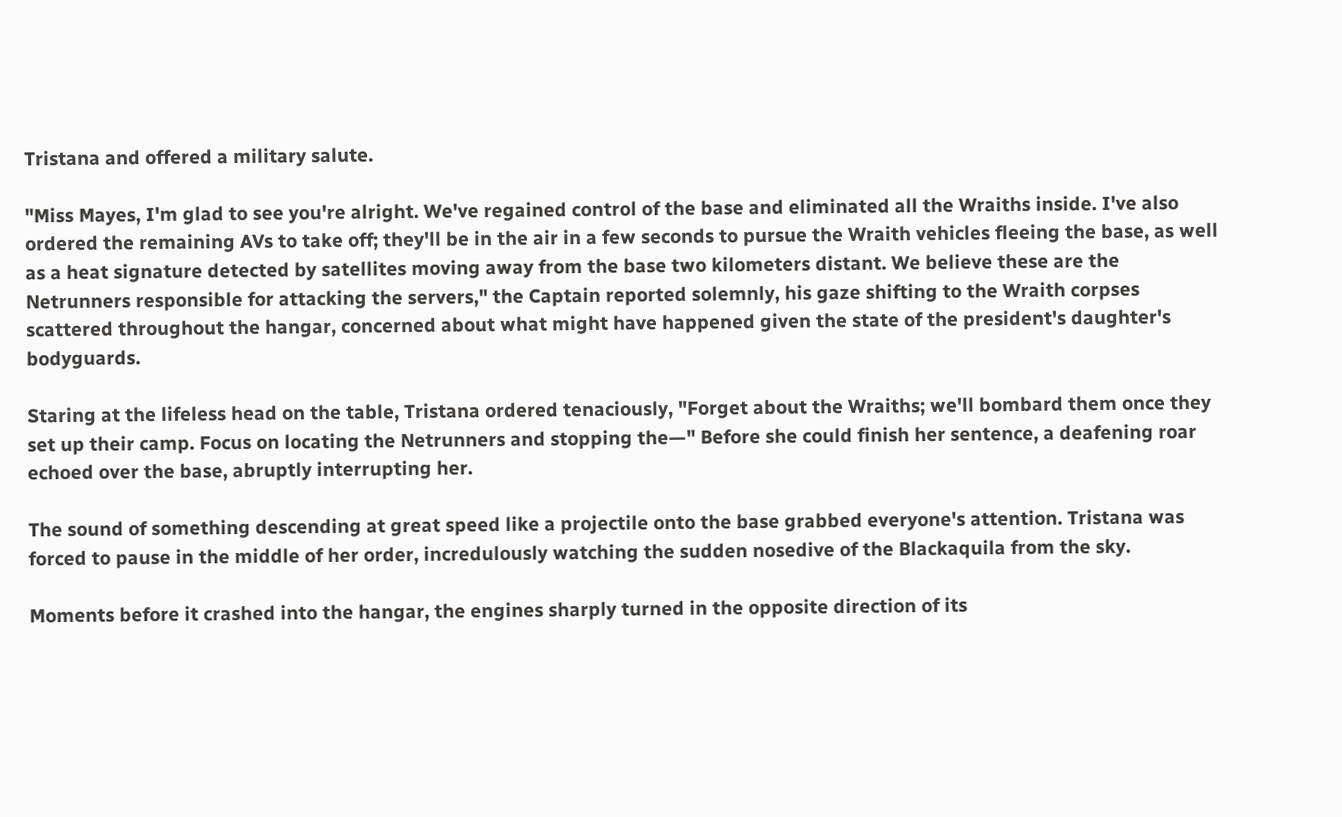Tristana and offered a military salute.

"Miss Mayes, I'm glad to see you're alright. We've regained control of the base and eliminated all the Wraiths inside. I've also ordered the remaining AVs to take off; they'll be in the air in a few seconds to pursue the Wraith vehicles fleeing the base, as well as a heat signature detected by satellites moving away from the base two kilometers distant. We believe these are the Netrunners responsible for attacking the servers," the Captain reported solemnly, his gaze shifting to the Wraith corpses scattered throughout the hangar, concerned about what might have happened given the state of the president's daughter's bodyguards.

Staring at the lifeless head on the table, Tristana ordered tenaciously, "Forget about the Wraiths; we'll bombard them once they set up their camp. Focus on locating the Netrunners and stopping the—" Before she could finish her sentence, a deafening roar echoed over the base, abruptly interrupting her.

The sound of something descending at great speed like a projectile onto the base grabbed everyone's attention. Tristana was forced to pause in the middle of her order, incredulously watching the sudden nosedive of the Blackaquila from the sky.

Moments before it crashed into the hangar, the engines sharply turned in the opposite direction of its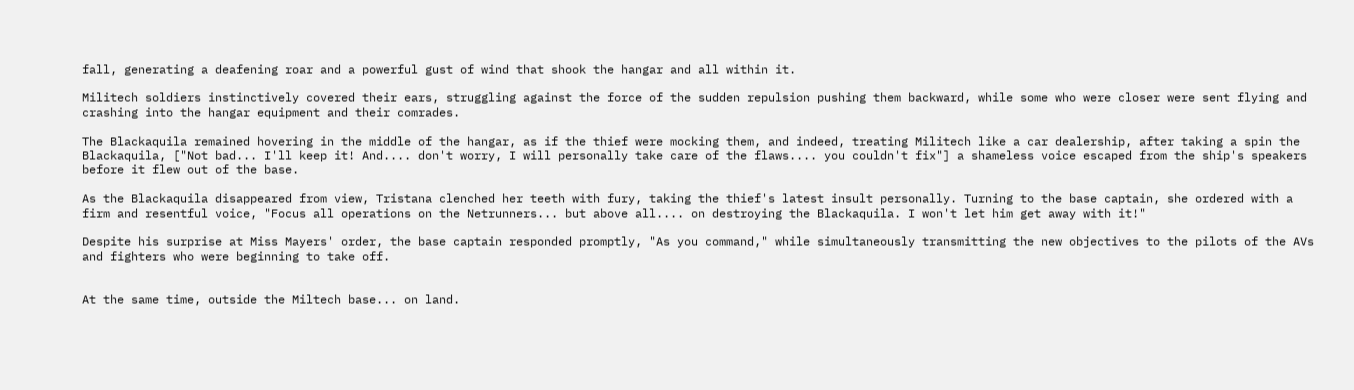fall, generating a deafening roar and a powerful gust of wind that shook the hangar and all within it.

Militech soldiers instinctively covered their ears, struggling against the force of the sudden repulsion pushing them backward, while some who were closer were sent flying and crashing into the hangar equipment and their comrades.

The Blackaquila remained hovering in the middle of the hangar, as if the thief were mocking them, and indeed, treating Militech like a car dealership, after taking a spin the Blackaquila, ["Not bad... I'll keep it! And.... don't worry, I will personally take care of the flaws.... you couldn't fix"] a shameless voice escaped from the ship's speakers before it flew out of the base.

As the Blackaquila disappeared from view, Tristana clenched her teeth with fury, taking the thief's latest insult personally. Turning to the base captain, she ordered with a firm and resentful voice, "Focus all operations on the Netrunners... but above all.... on destroying the Blackaquila. I won't let him get away with it!"

Despite his surprise at Miss Mayers' order, the base captain responded promptly, "As you command," while simultaneously transmitting the new objectives to the pilots of the AVs and fighters who were beginning to take off.


At the same time, outside the Miltech base... on land.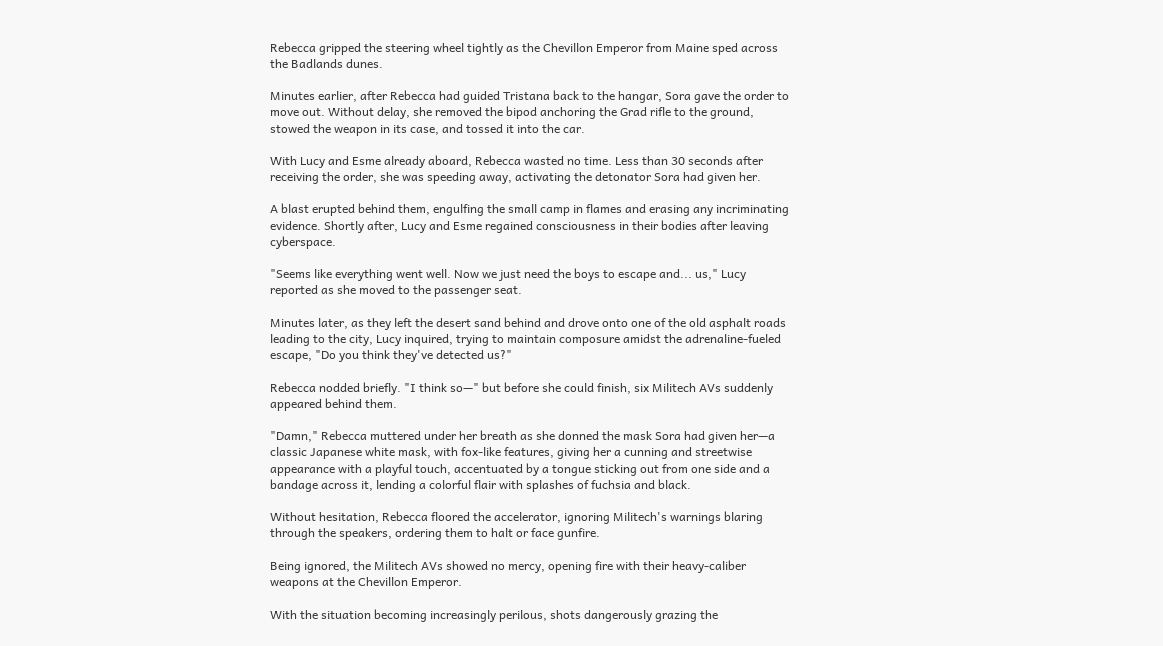Rebecca gripped the steering wheel tightly as the Chevillon Emperor from Maine sped across the Badlands dunes.

Minutes earlier, after Rebecca had guided Tristana back to the hangar, Sora gave the order to move out. Without delay, she removed the bipod anchoring the Grad rifle to the ground, stowed the weapon in its case, and tossed it into the car.

With Lucy and Esme already aboard, Rebecca wasted no time. Less than 30 seconds after receiving the order, she was speeding away, activating the detonator Sora had given her.

A blast erupted behind them, engulfing the small camp in flames and erasing any incriminating evidence. Shortly after, Lucy and Esme regained consciousness in their bodies after leaving cyberspace.

"Seems like everything went well. Now we just need the boys to escape and... us," Lucy reported as she moved to the passenger seat.

Minutes later, as they left the desert sand behind and drove onto one of the old asphalt roads leading to the city, Lucy inquired, trying to maintain composure amidst the adrenaline-fueled escape, "Do you think they've detected us?"

Rebecca nodded briefly. "I think so—" but before she could finish, six Militech AVs suddenly appeared behind them.

"Damn," Rebecca muttered under her breath as she donned the mask Sora had given her—a classic Japanese white mask, with fox-like features, giving her a cunning and streetwise appearance with a playful touch, accentuated by a tongue sticking out from one side and a bandage across it, lending a colorful flair with splashes of fuchsia and black.

Without hesitation, Rebecca floored the accelerator, ignoring Militech's warnings blaring through the speakers, ordering them to halt or face gunfire.

Being ignored, the Militech AVs showed no mercy, opening fire with their heavy-caliber weapons at the Chevillon Emperor.

With the situation becoming increasingly perilous, shots dangerously grazing the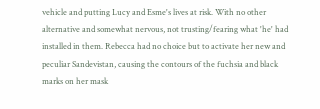vehicle and putting Lucy and Esme's lives at risk. With no other alternative and somewhat nervous, not trusting/fearing what 'he' had installed in them. Rebecca had no choice but to activate her new and peculiar Sandevistan, causing the contours of the fuchsia and black marks on her mask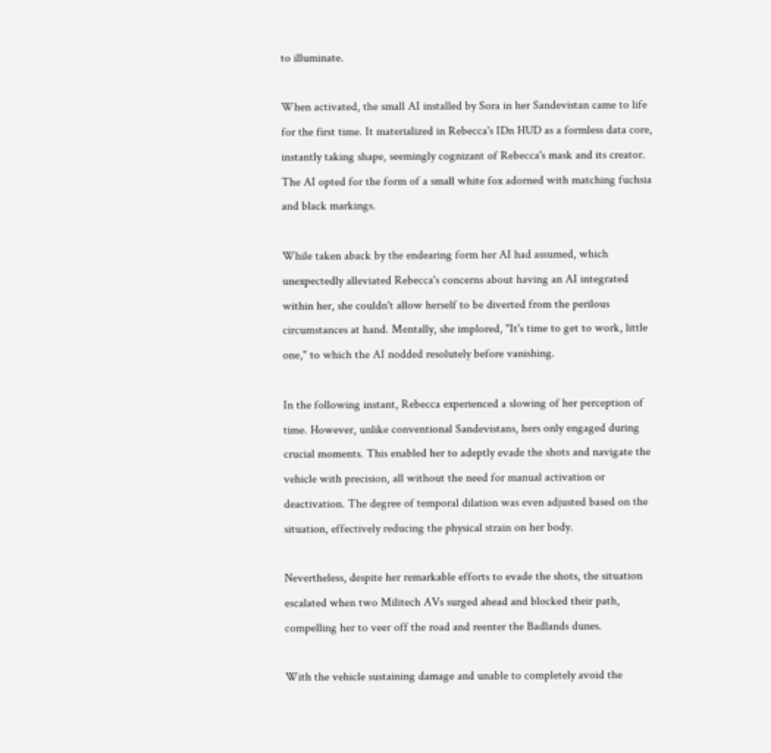to illuminate.

When activated, the small AI installed by Sora in her Sandevistan came to life for the first time. It materialized in Rebecca's IDn HUD as a formless data core, instantly taking shape, seemingly cognizant of Rebecca's mask and its creator. The AI opted for the form of a small white fox adorned with matching fuchsia and black markings.

While taken aback by the endearing form her AI had assumed, which unexpectedly alleviated Rebecca's concerns about having an AI integrated within her, she couldn't allow herself to be diverted from the perilous circumstances at hand. Mentally, she implored, "It's time to get to work, little one," to which the AI nodded resolutely before vanishing.

In the following instant, Rebecca experienced a slowing of her perception of time. However, unlike conventional Sandevistans, hers only engaged during crucial moments. This enabled her to adeptly evade the shots and navigate the vehicle with precision, all without the need for manual activation or deactivation. The degree of temporal dilation was even adjusted based on the situation, effectively reducing the physical strain on her body.

Nevertheless, despite her remarkable efforts to evade the shots, the situation escalated when two Militech AVs surged ahead and blocked their path, compelling her to veer off the road and reenter the Badlands dunes.

With the vehicle sustaining damage and unable to completely avoid the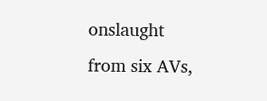onslaught from six AVs,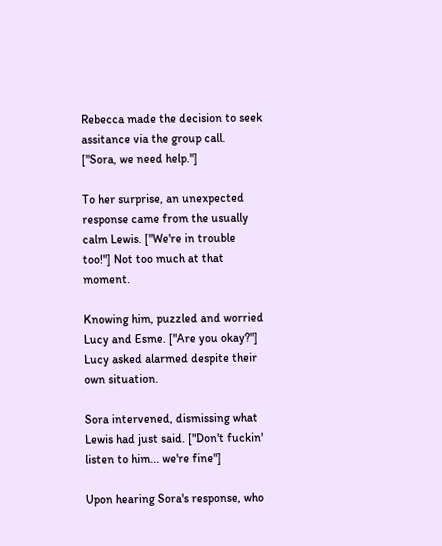Rebecca made the decision to seek assitance via the group call. ["Sora, we need help."]

To her surprise, an unexpected response came from the usually calm Lewis. ["We're in trouble too!"] Not too much at that moment.

Knowing him, puzzled and worried Lucy and Esme. ["Are you okay?"] Lucy asked alarmed despite their own situation.

Sora intervened, dismissing what Lewis had just said. ["Don't fuckin' listen to him... we're fine"]

Upon hearing Sora's response, who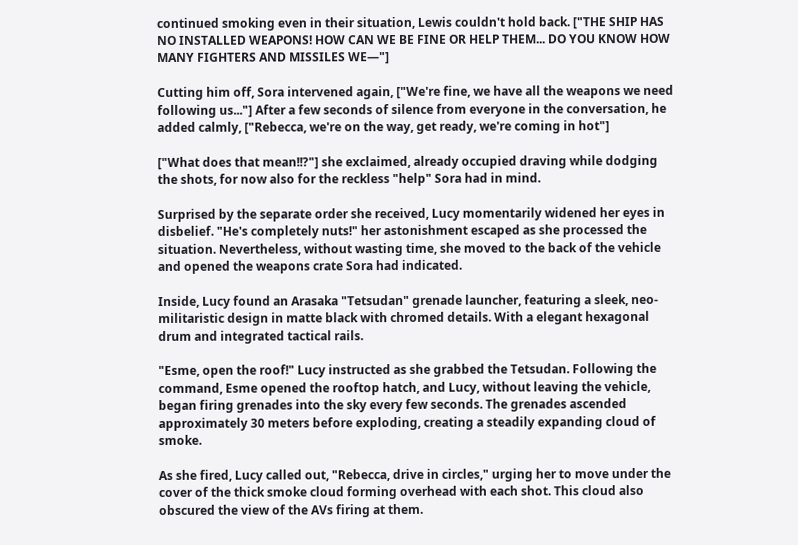continued smoking even in their situation, Lewis couldn't hold back. ["THE SHIP HAS NO INSTALLED WEAPONS! HOW CAN WE BE FINE OR HELP THEM... DO YOU KNOW HOW MANY FIGHTERS AND MISSILES WE—"]

Cutting him off, Sora intervened again, ["We're fine, we have all the weapons we need following us..."] After a few seconds of silence from everyone in the conversation, he added calmly, ["Rebecca, we're on the way, get ready, we're coming in hot"]

["What does that mean!!?"] she exclaimed, already occupied draving while dodging the shots, for now also for the reckless "help" Sora had in mind.

Surprised by the separate order she received, Lucy momentarily widened her eyes in disbelief. "He's completely nuts!" her astonishment escaped as she processed the situation. Nevertheless, without wasting time, she moved to the back of the vehicle and opened the weapons crate Sora had indicated.

Inside, Lucy found an Arasaka "Tetsudan" grenade launcher, featuring a sleek, neo-militaristic design in matte black with chromed details. With a elegant hexagonal drum and integrated tactical rails.

"Esme, open the roof!" Lucy instructed as she grabbed the Tetsudan. Following the command, Esme opened the rooftop hatch, and Lucy, without leaving the vehicle, began firing grenades into the sky every few seconds. The grenades ascended approximately 30 meters before exploding, creating a steadily expanding cloud of smoke.

As she fired, Lucy called out, "Rebecca, drive in circles," urging her to move under the cover of the thick smoke cloud forming overhead with each shot. This cloud also obscured the view of the AVs firing at them.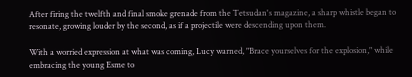After firing the twelfth and final smoke grenade from the Tetsudan's magazine, a sharp whistle began to resonate, growing louder by the second, as if a projectile were descending upon them.

With a worried expression at what was coming, Lucy warned, "Brace yourselves for the explosion," while embracing the young Esme to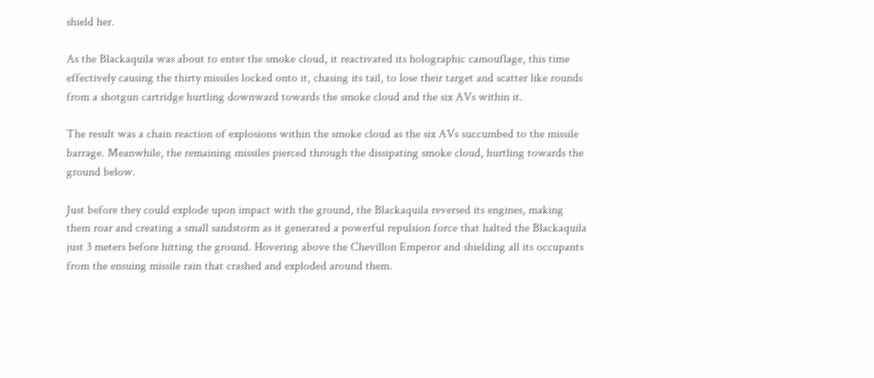shield her.

As the Blackaquila was about to enter the smoke cloud, it reactivated its holographic camouflage, this time effectively causing the thirty missiles locked onto it, chasing its tail, to lose their target and scatter like rounds from a shotgun cartridge hurtling downward towards the smoke cloud and the six AVs within it.

The result was a chain reaction of explosions within the smoke cloud as the six AVs succumbed to the missile barrage. Meanwhile, the remaining missiles pierced through the dissipating smoke cloud, hurtling towards the ground below.

Just before they could explode upon impact with the ground, the Blackaquila reversed its engines, making them roar and creating a small sandstorm as it generated a powerful repulsion force that halted the Blackaquila just 3 meters before hitting the ground. Hovering above the Chevillon Emperor and shielding all its occupants from the ensuing missile rain that crashed and exploded around them.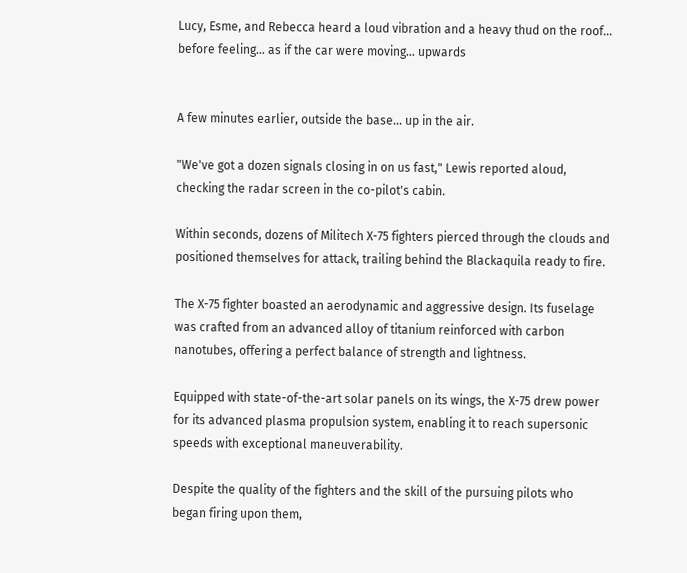Lucy, Esme, and Rebecca heard a loud vibration and a heavy thud on the roof... before feeling... as if the car were moving... upwards


A few minutes earlier, outside the base... up in the air.

"We've got a dozen signals closing in on us fast," Lewis reported aloud, checking the radar screen in the co-pilot's cabin.

Within seconds, dozens of Militech X-75 fighters pierced through the clouds and positioned themselves for attack, trailing behind the Blackaquila ready to fire.

The X-75 fighter boasted an aerodynamic and aggressive design. Its fuselage was crafted from an advanced alloy of titanium reinforced with carbon nanotubes, offering a perfect balance of strength and lightness.

Equipped with state-of-the-art solar panels on its wings, the X-75 drew power for its advanced plasma propulsion system, enabling it to reach supersonic speeds with exceptional maneuverability.

Despite the quality of the fighters and the skill of the pursuing pilots who began firing upon them,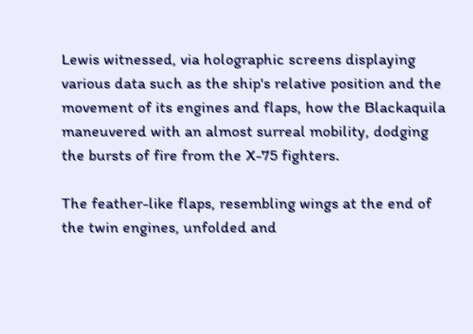Lewis witnessed, via holographic screens displaying various data such as the ship's relative position and the movement of its engines and flaps, how the Blackaquila maneuvered with an almost surreal mobility, dodging the bursts of fire from the X-75 fighters.

The feather-like flaps, resembling wings at the end of the twin engines, unfolded and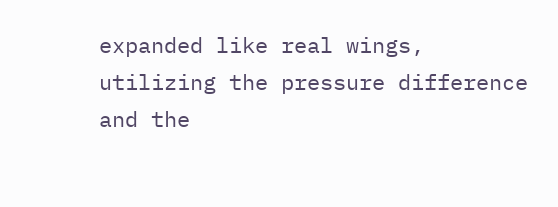expanded like real wings, utilizing the pressure difference and the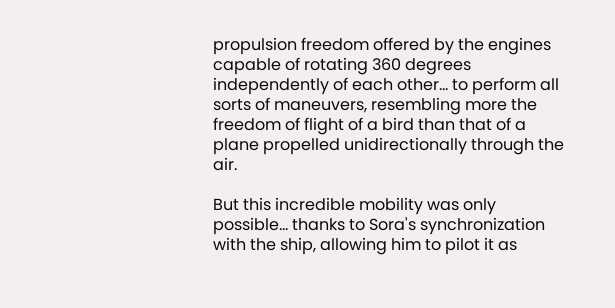propulsion freedom offered by the engines capable of rotating 360 degrees independently of each other... to perform all sorts of maneuvers, resembling more the freedom of flight of a bird than that of a plane propelled unidirectionally through the air.

But this incredible mobility was only possible... thanks to Sora's synchronization with the ship, allowing him to pilot it as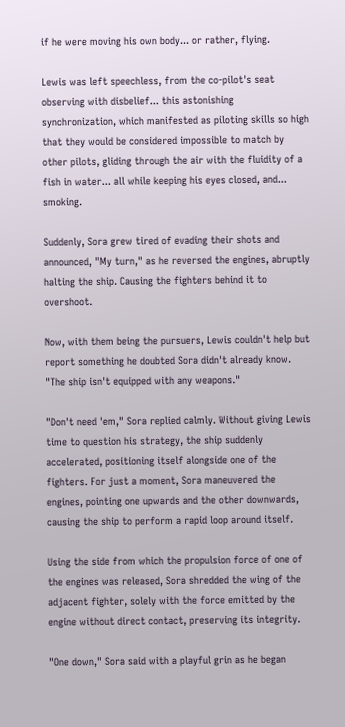if he were moving his own body... or rather, flying.

Lewis was left speechless, from the co-pilot's seat observing with disbelief... this astonishing synchronization, which manifested as piloting skills so high that they would be considered impossible to match by other pilots, gliding through the air with the fluidity of a fish in water... all while keeping his eyes closed, and... smoking.

Suddenly, Sora grew tired of evading their shots and announced, "My turn," as he reversed the engines, abruptly halting the ship. Causing the fighters behind it to overshoot.

Now, with them being the pursuers, Lewis couldn't help but report something he doubted Sora didn't already know. "The ship isn't equipped with any weapons."

"Don't need 'em," Sora replied calmly. Without giving Lewis time to question his strategy, the ship suddenly accelerated, positioning itself alongside one of the fighters. For just a moment, Sora maneuvered the engines, pointing one upwards and the other downwards, causing the ship to perform a rapid loop around itself.

Using the side from which the propulsion force of one of the engines was released, Sora shredded the wing of the adjacent fighter, solely with the force emitted by the engine without direct contact, preserving its integrity.

"One down," Sora said with a playful grin as he began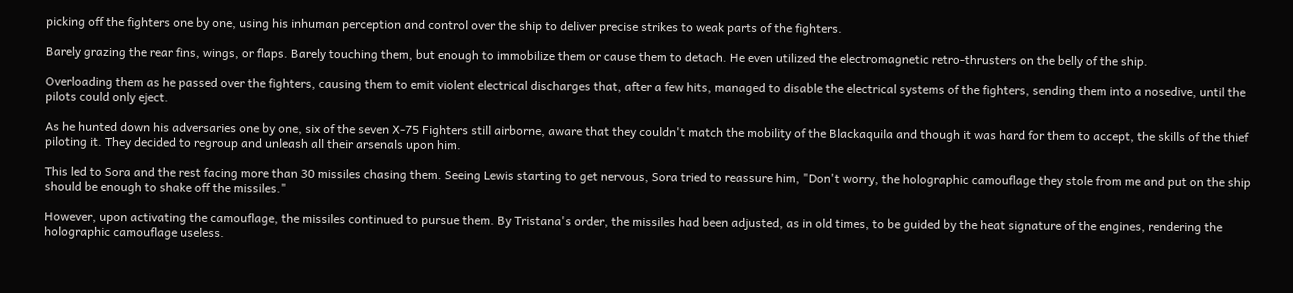picking off the fighters one by one, using his inhuman perception and control over the ship to deliver precise strikes to weak parts of the fighters.

Barely grazing the rear fins, wings, or flaps. Barely touching them, but enough to immobilize them or cause them to detach. He even utilized the electromagnetic retro-thrusters on the belly of the ship.

Overloading them as he passed over the fighters, causing them to emit violent electrical discharges that, after a few hits, managed to disable the electrical systems of the fighters, sending them into a nosedive, until the pilots could only eject.

As he hunted down his adversaries one by one, six of the seven X-75 Fighters still airborne, aware that they couldn't match the mobility of the Blackaquila and though it was hard for them to accept, the skills of the thief piloting it. They decided to regroup and unleash all their arsenals upon him.

This led to Sora and the rest facing more than 30 missiles chasing them. Seeing Lewis starting to get nervous, Sora tried to reassure him, "Don't worry, the holographic camouflage they stole from me and put on the ship should be enough to shake off the missiles."

However, upon activating the camouflage, the missiles continued to pursue them. By Tristana's order, the missiles had been adjusted, as in old times, to be guided by the heat signature of the engines, rendering the holographic camouflage useless.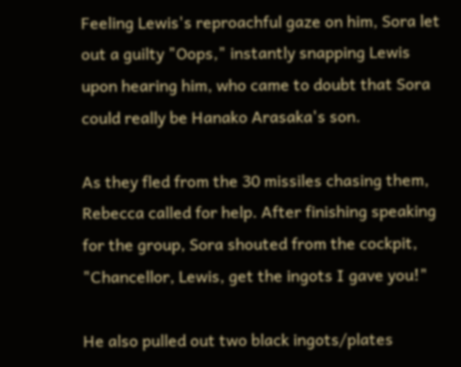Feeling Lewis's reproachful gaze on him, Sora let out a guilty "Oops," instantly snapping Lewis upon hearing him, who came to doubt that Sora could really be Hanako Arasaka's son.

As they fled from the 30 missiles chasing them, Rebecca called for help. After finishing speaking for the group, Sora shouted from the cockpit, "Chancellor, Lewis, get the ingots I gave you!"

He also pulled out two black ingots/plates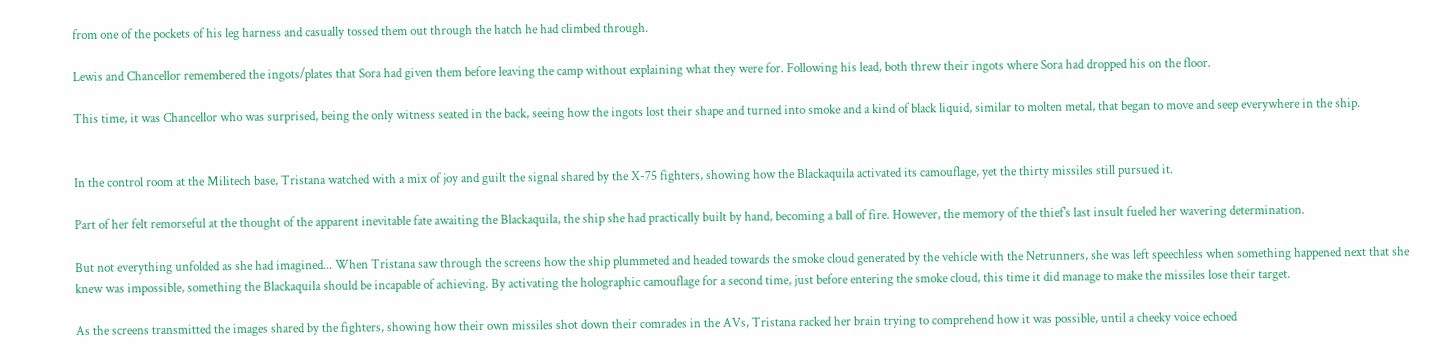from one of the pockets of his leg harness and casually tossed them out through the hatch he had climbed through.

Lewis and Chancellor remembered the ingots/plates that Sora had given them before leaving the camp without explaining what they were for. Following his lead, both threw their ingots where Sora had dropped his on the floor.

This time, it was Chancellor who was surprised, being the only witness seated in the back, seeing how the ingots lost their shape and turned into smoke and a kind of black liquid, similar to molten metal, that began to move and seep everywhere in the ship.


In the control room at the Militech base, Tristana watched with a mix of joy and guilt the signal shared by the X-75 fighters, showing how the Blackaquila activated its camouflage, yet the thirty missiles still pursued it.

Part of her felt remorseful at the thought of the apparent inevitable fate awaiting the Blackaquila, the ship she had practically built by hand, becoming a ball of fire. However, the memory of the thief's last insult fueled her wavering determination.

But not everything unfolded as she had imagined... When Tristana saw through the screens how the ship plummeted and headed towards the smoke cloud generated by the vehicle with the Netrunners, she was left speechless when something happened next that she knew was impossible, something the Blackaquila should be incapable of achieving. By activating the holographic camouflage for a second time, just before entering the smoke cloud, this time it did manage to make the missiles lose their target.

As the screens transmitted the images shared by the fighters, showing how their own missiles shot down their comrades in the AVs, Tristana racked her brain trying to comprehend how it was possible, until a cheeky voice echoed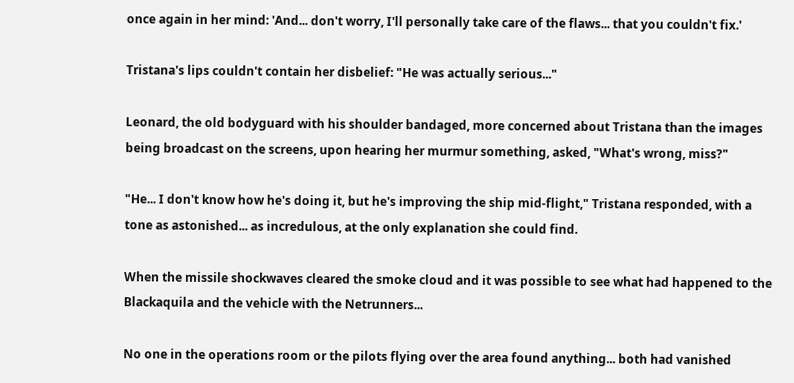once again in her mind: 'And... don't worry, I'll personally take care of the flaws... that you couldn't fix.'

Tristana's lips couldn't contain her disbelief: "He was actually serious..."

Leonard, the old bodyguard with his shoulder bandaged, more concerned about Tristana than the images being broadcast on the screens, upon hearing her murmur something, asked, "What's wrong, miss?"

"He... I don't know how he's doing it, but he's improving the ship mid-flight," Tristana responded, with a tone as astonished... as incredulous, at the only explanation she could find.

When the missile shockwaves cleared the smoke cloud and it was possible to see what had happened to the Blackaquila and the vehicle with the Netrunners...

No one in the operations room or the pilots flying over the area found anything... both had vanished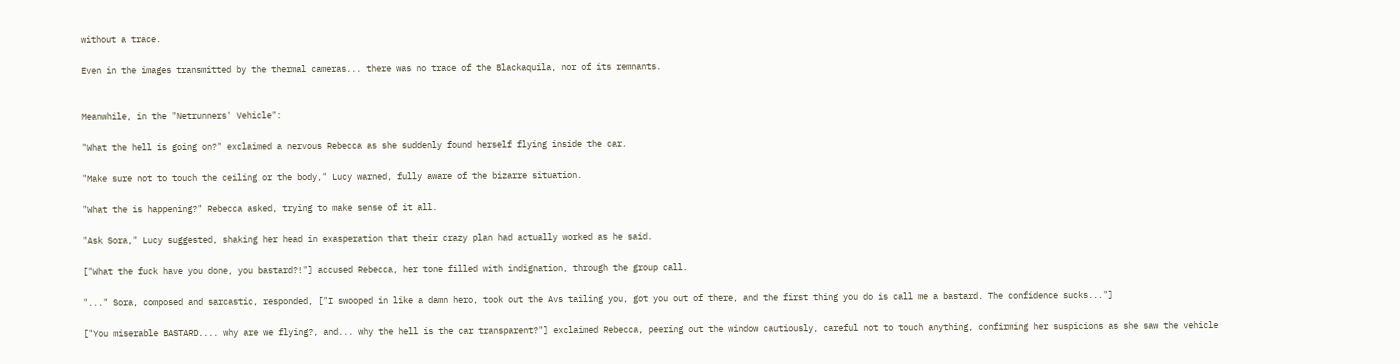without a trace.

Even in the images transmitted by the thermal cameras... there was no trace of the Blackaquila, nor of its remnants.


Meanwhile, in the "Netrunners' Vehicle":

"What the hell is going on?" exclaimed a nervous Rebecca as she suddenly found herself flying inside the car.

"Make sure not to touch the ceiling or the body," Lucy warned, fully aware of the bizarre situation.

"What the is happening?" Rebecca asked, trying to make sense of it all.

"Ask Sora," Lucy suggested, shaking her head in exasperation that their crazy plan had actually worked as he said.

["What the fuck have you done, you bastard?!"] accused Rebecca, her tone filled with indignation, through the group call.

"..." Sora, composed and sarcastic, responded, ["I swooped in like a damn hero, took out the Avs tailing you, got you out of there, and the first thing you do is call me a bastard. The confidence sucks..."]

["You miserable BASTARD.... why are we flying?, and... why the hell is the car transparent?"] exclaimed Rebecca, peering out the window cautiously, careful not to touch anything, confirming her suspicions as she saw the vehicle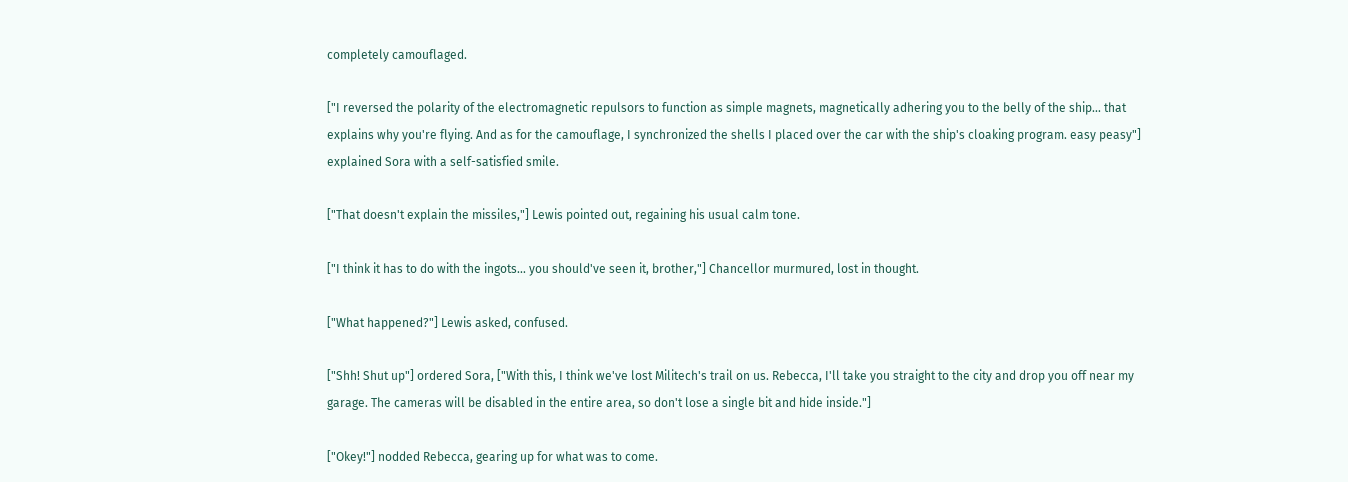completely camouflaged.

["I reversed the polarity of the electromagnetic repulsors to function as simple magnets, magnetically adhering you to the belly of the ship... that explains why you're flying. And as for the camouflage, I synchronized the shells I placed over the car with the ship's cloaking program. easy peasy"] explained Sora with a self-satisfied smile.

["That doesn't explain the missiles,"] Lewis pointed out, regaining his usual calm tone.

["I think it has to do with the ingots... you should've seen it, brother,"] Chancellor murmured, lost in thought.

["What happened?"] Lewis asked, confused.

["Shh! Shut up"] ordered Sora, ["With this, I think we've lost Militech's trail on us. Rebecca, I'll take you straight to the city and drop you off near my garage. The cameras will be disabled in the entire area, so don't lose a single bit and hide inside."]

["Okey!"] nodded Rebecca, gearing up for what was to come.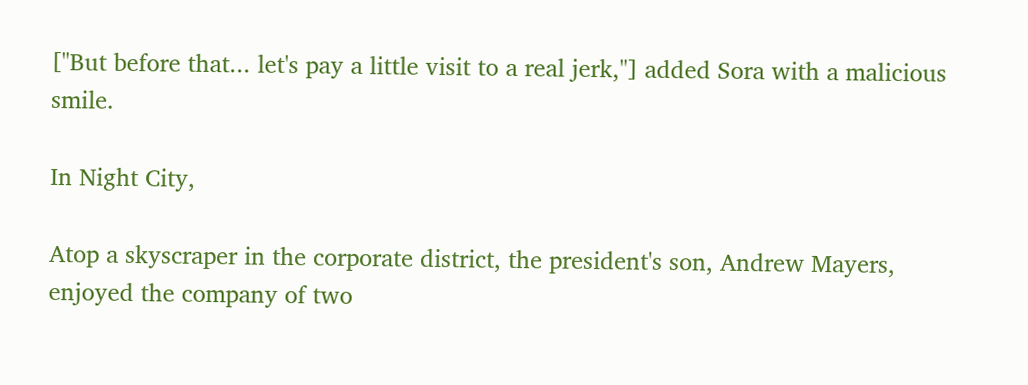["But before that... let's pay a little visit to a real jerk,"] added Sora with a malicious smile.

In Night City,

Atop a skyscraper in the corporate district, the president's son, Andrew Mayers, enjoyed the company of two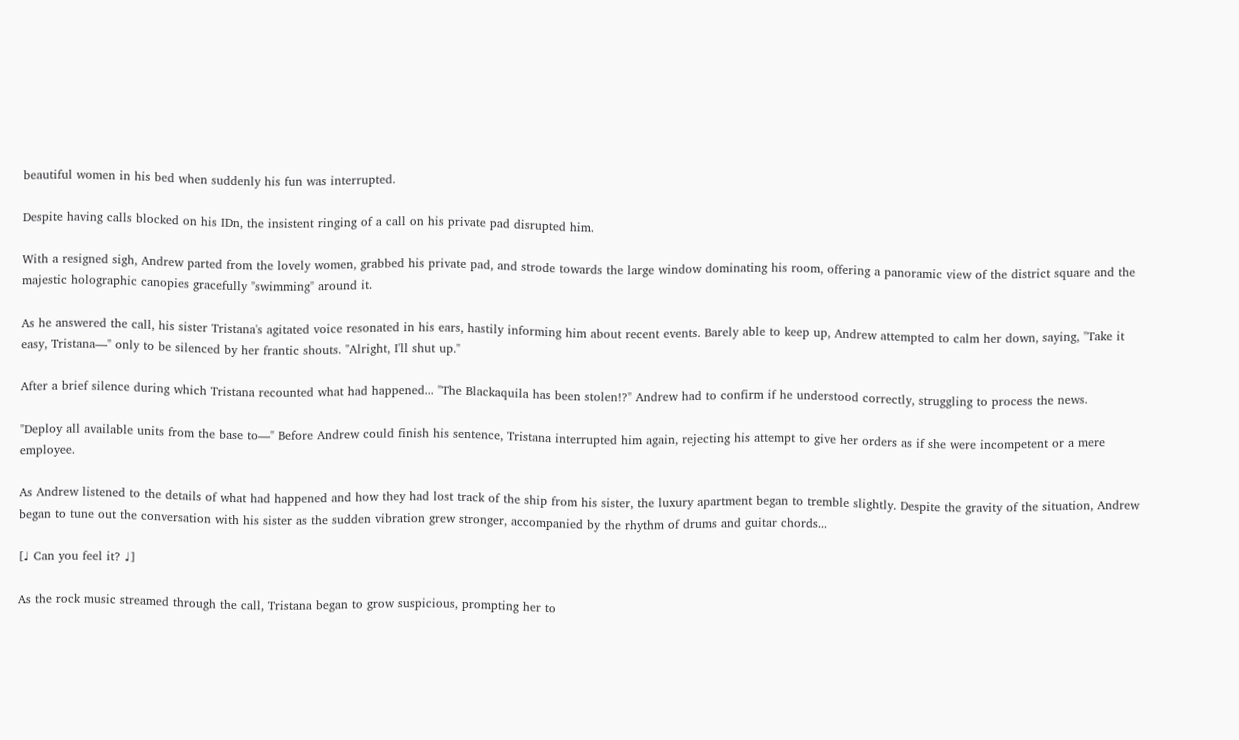beautiful women in his bed when suddenly his fun was interrupted.

Despite having calls blocked on his IDn, the insistent ringing of a call on his private pad disrupted him.

With a resigned sigh, Andrew parted from the lovely women, grabbed his private pad, and strode towards the large window dominating his room, offering a panoramic view of the district square and the majestic holographic canopies gracefully "swimming" around it.

As he answered the call, his sister Tristana's agitated voice resonated in his ears, hastily informing him about recent events. Barely able to keep up, Andrew attempted to calm her down, saying, "Take it easy, Tristana—" only to be silenced by her frantic shouts. "Alright, I'll shut up."

After a brief silence during which Tristana recounted what had happened... "The Blackaquila has been stolen!?" Andrew had to confirm if he understood correctly, struggling to process the news.

"Deploy all available units from the base to—" Before Andrew could finish his sentence, Tristana interrupted him again, rejecting his attempt to give her orders as if she were incompetent or a mere employee.

As Andrew listened to the details of what had happened and how they had lost track of the ship from his sister, the luxury apartment began to tremble slightly. Despite the gravity of the situation, Andrew began to tune out the conversation with his sister as the sudden vibration grew stronger, accompanied by the rhythm of drums and guitar chords...

[♩ Can you feel it? ♩]

As the rock music streamed through the call, Tristana began to grow suspicious, prompting her to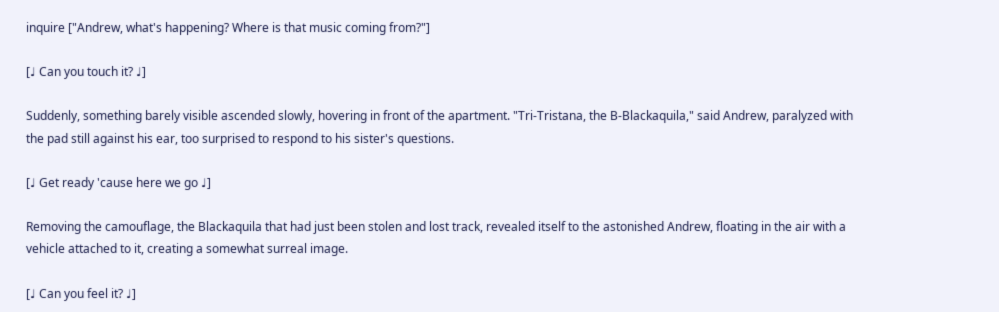inquire ["Andrew, what's happening? Where is that music coming from?"]

[♩ Can you touch it? ♩]

Suddenly, something barely visible ascended slowly, hovering in front of the apartment. "Tri-Tristana, the B-Blackaquila," said Andrew, paralyzed with the pad still against his ear, too surprised to respond to his sister's questions.

[♩ Get ready 'cause here we go ♩]

Removing the camouflage, the Blackaquila that had just been stolen and lost track, revealed itself to the astonished Andrew, floating in the air with a vehicle attached to it, creating a somewhat surreal image.

[♩ Can you feel it? ♩]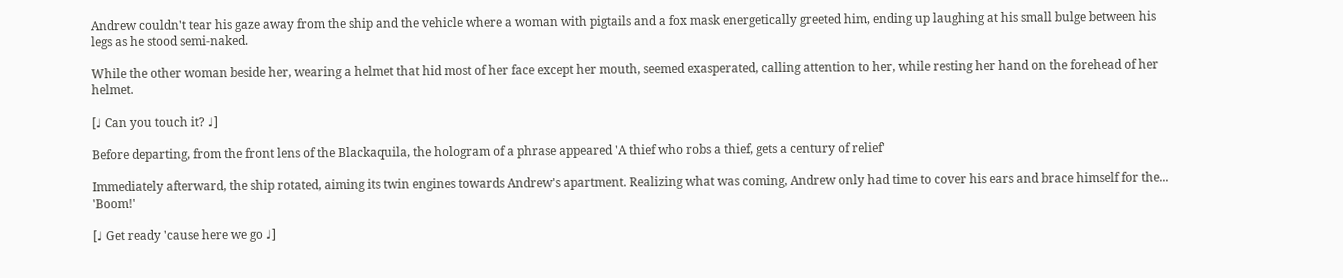Andrew couldn't tear his gaze away from the ship and the vehicle where a woman with pigtails and a fox mask energetically greeted him, ending up laughing at his small bulge between his legs as he stood semi-naked.

While the other woman beside her, wearing a helmet that hid most of her face except her mouth, seemed exasperated, calling attention to her, while resting her hand on the forehead of her helmet.

[♩ Can you touch it? ♩]

Before departing, from the front lens of the Blackaquila, the hologram of a phrase appeared 'A thief who robs a thief, gets a century of relief'

Immediately afterward, the ship rotated, aiming its twin engines towards Andrew's apartment. Realizing what was coming, Andrew only had time to cover his ears and brace himself for the... 'Boom!'

[♩ Get ready 'cause here we go ♩]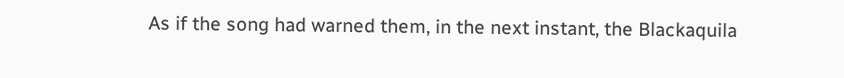As if the song had warned them, in the next instant, the Blackaquila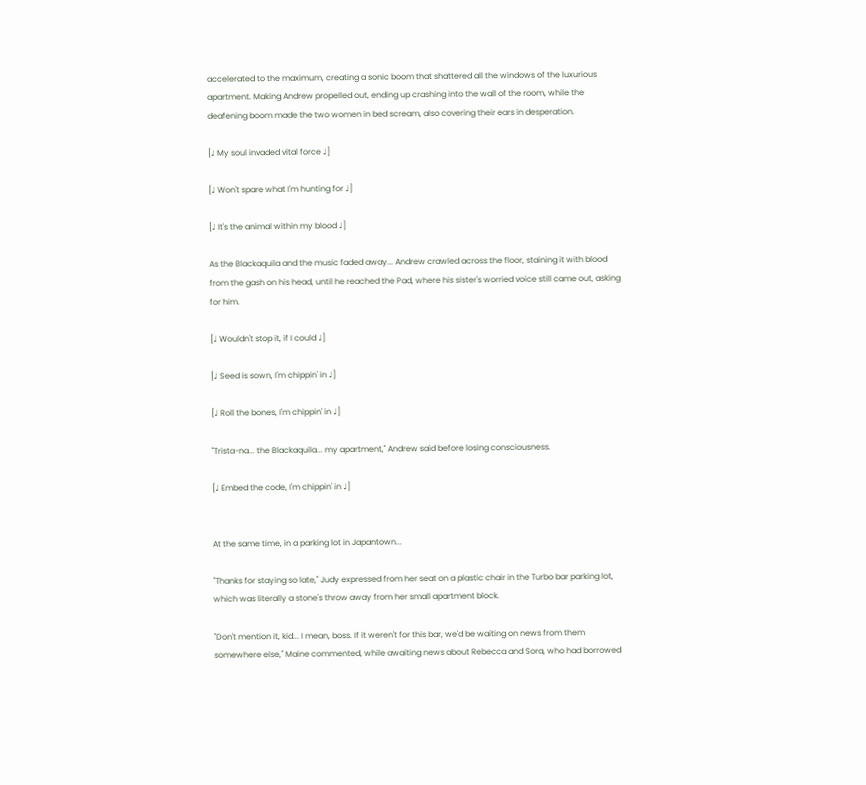accelerated to the maximum, creating a sonic boom that shattered all the windows of the luxurious apartment. Making Andrew propelled out, ending up crashing into the wall of the room, while the deafening boom made the two women in bed scream, also covering their ears in desperation.

[♩ My soul invaded vital force ♩]

[♩ Won't spare what I'm hunting for ♩]

[♩ It's the animal within my blood ♩]

As the Blackaquila and the music faded away... Andrew crawled across the floor, staining it with blood from the gash on his head, until he reached the Pad, where his sister's worried voice still came out, asking for him.

[♩ Wouldn't stop it, if I could ♩]

[♩ Seed is sown, I'm chippin' in ♩]

[♩ Roll the bones, I'm chippin' in ♩]

"Trista-na... the Blackaquila... my apartment," Andrew said before losing consciousness.

[♩ Embed the code, I'm chippin' in ♩]


At the same time, in a parking lot in Japantown...

"Thanks for staying so late," Judy expressed from her seat on a plastic chair in the Turbo bar parking lot, which was literally a stone's throw away from her small apartment block.

"Don't mention it, kid... I mean, boss. If it weren't for this bar, we'd be waiting on news from them somewhere else," Maine commented, while awaiting news about Rebecca and Sora, who had borrowed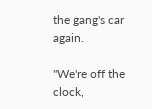the gang's car again.

"We're off the clock,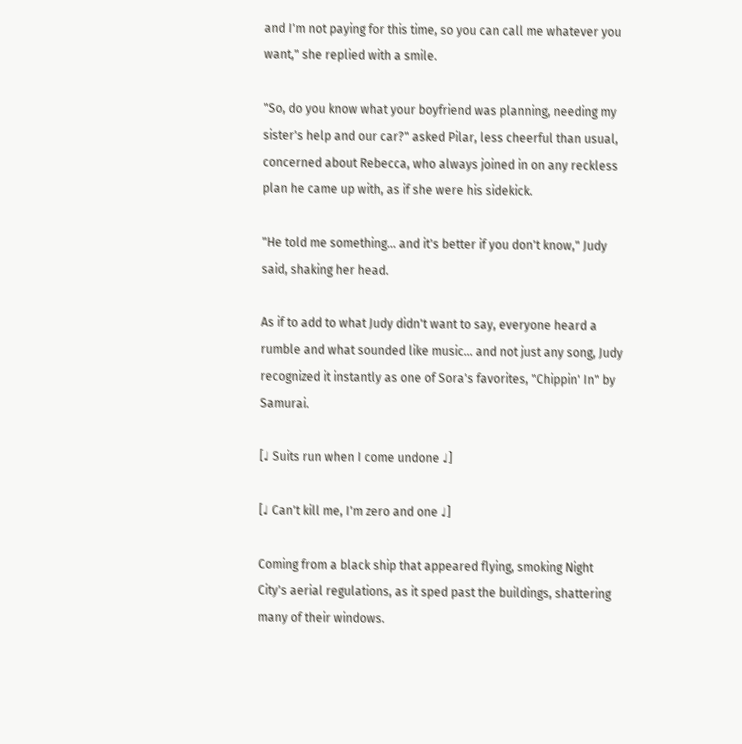and I'm not paying for this time, so you can call me whatever you want," she replied with a smile.

"So, do you know what your boyfriend was planning, needing my sister's help and our car?" asked Pilar, less cheerful than usual, concerned about Rebecca, who always joined in on any reckless plan he came up with, as if she were his sidekick.

"He told me something... and it's better if you don't know," Judy said, shaking her head.

As if to add to what Judy didn't want to say, everyone heard a rumble and what sounded like music... and not just any song, Judy recognized it instantly as one of Sora's favorites, "Chippin' In" by Samurai.

[♩ Suits run when I come undone ♩]

[♩ Can't kill me, I'm zero and one ♩]

Coming from a black ship that appeared flying, smoking Night City's aerial regulations, as it sped past the buildings, shattering many of their windows.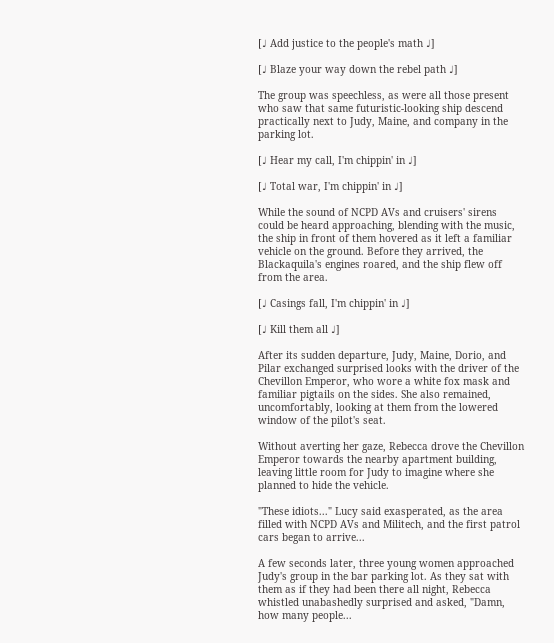[♩ Add justice to the people's math ♩]

[♩ Blaze your way down the rebel path ♩]

The group was speechless, as were all those present who saw that same futuristic-looking ship descend practically next to Judy, Maine, and company in the parking lot.

[♩ Hear my call, I'm chippin' in ♩]

[♩ Total war, I'm chippin' in ♩]

While the sound of NCPD AVs and cruisers' sirens could be heard approaching, blending with the music, the ship in front of them hovered as it left a familiar vehicle on the ground. Before they arrived, the Blackaquila's engines roared, and the ship flew off from the area.

[♩ Casings fall, I'm chippin' in ♩]

[♩ Kill them all ♩]

After its sudden departure, Judy, Maine, Dorio, and Pilar exchanged surprised looks with the driver of the Chevillon Emperor, who wore a white fox mask and familiar pigtails on the sides. She also remained, uncomfortably, looking at them from the lowered window of the pilot's seat.

Without averting her gaze, Rebecca drove the Chevillon Emperor towards the nearby apartment building, leaving little room for Judy to imagine where she planned to hide the vehicle.

"These idiots..." Lucy said exasperated, as the area filled with NCPD AVs and Militech, and the first patrol cars began to arrive...

A few seconds later, three young women approached Judy's group in the bar parking lot. As they sat with them as if they had been there all night, Rebecca whistled unabashedly surprised and asked, "Damn, how many people...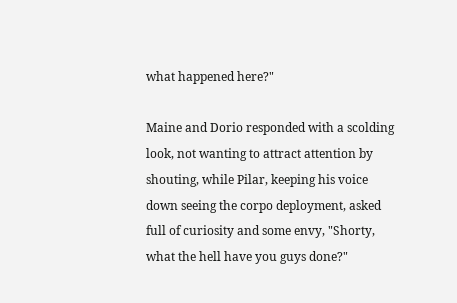what happened here?"

Maine and Dorio responded with a scolding look, not wanting to attract attention by shouting, while Pilar, keeping his voice down seeing the corpo deployment, asked full of curiosity and some envy, "Shorty, what the hell have you guys done?"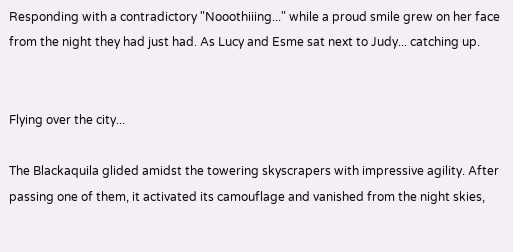Responding with a contradictory "Nooothiiing..." while a proud smile grew on her face from the night they had just had. As Lucy and Esme sat next to Judy... catching up.


Flying over the city...

The Blackaquila glided amidst the towering skyscrapers with impressive agility. After passing one of them, it activated its camouflage and vanished from the night skies,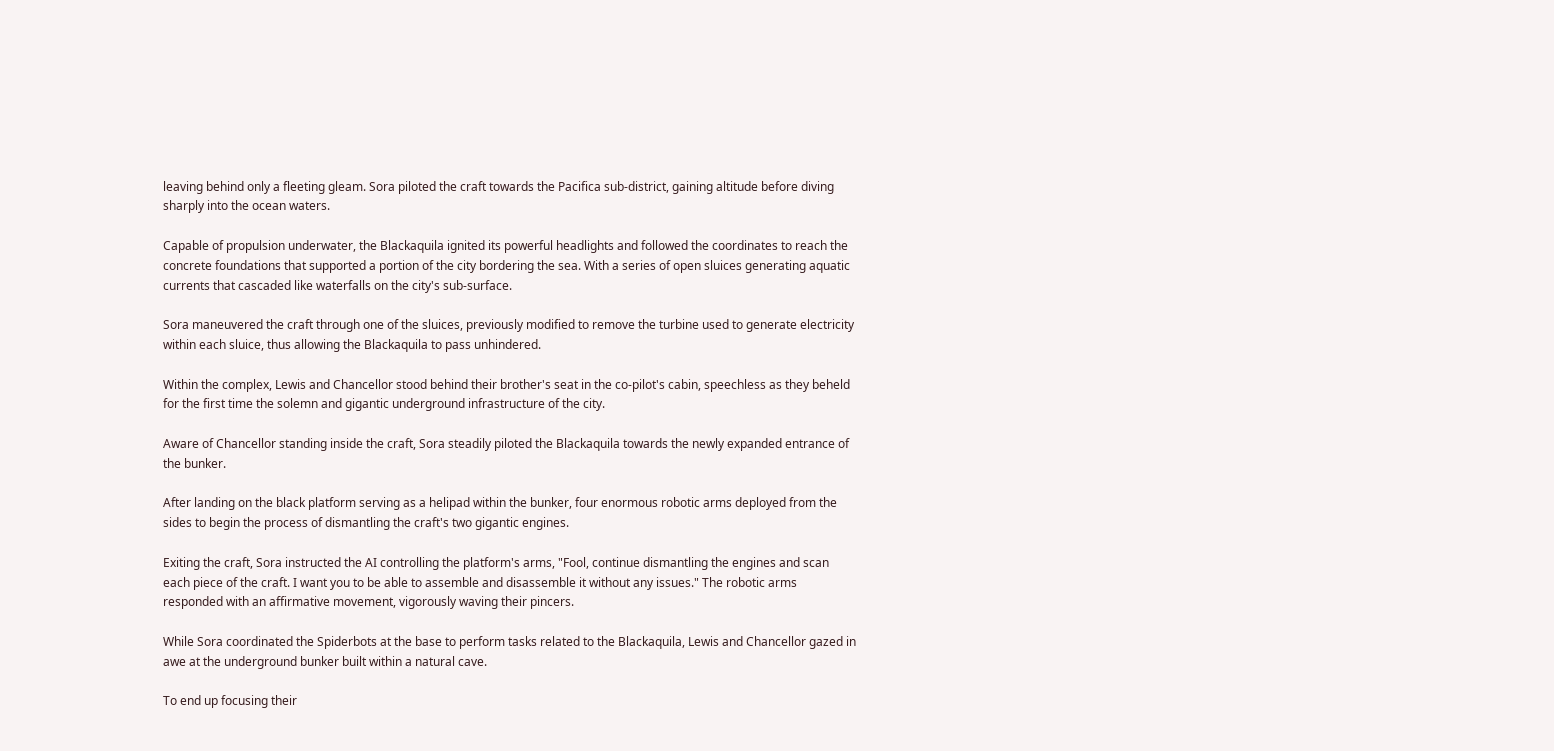leaving behind only a fleeting gleam. Sora piloted the craft towards the Pacifica sub-district, gaining altitude before diving sharply into the ocean waters.

Capable of propulsion underwater, the Blackaquila ignited its powerful headlights and followed the coordinates to reach the concrete foundations that supported a portion of the city bordering the sea. With a series of open sluices generating aquatic currents that cascaded like waterfalls on the city's sub-surface.

Sora maneuvered the craft through one of the sluices, previously modified to remove the turbine used to generate electricity within each sluice, thus allowing the Blackaquila to pass unhindered.

Within the complex, Lewis and Chancellor stood behind their brother's seat in the co-pilot's cabin, speechless as they beheld for the first time the solemn and gigantic underground infrastructure of the city.

Aware of Chancellor standing inside the craft, Sora steadily piloted the Blackaquila towards the newly expanded entrance of the bunker.

After landing on the black platform serving as a helipad within the bunker, four enormous robotic arms deployed from the sides to begin the process of dismantling the craft's two gigantic engines.

Exiting the craft, Sora instructed the AI controlling the platform's arms, "Fool, continue dismantling the engines and scan each piece of the craft. I want you to be able to assemble and disassemble it without any issues." The robotic arms responded with an affirmative movement, vigorously waving their pincers.

While Sora coordinated the Spiderbots at the base to perform tasks related to the Blackaquila, Lewis and Chancellor gazed in awe at the underground bunker built within a natural cave.

To end up focusing their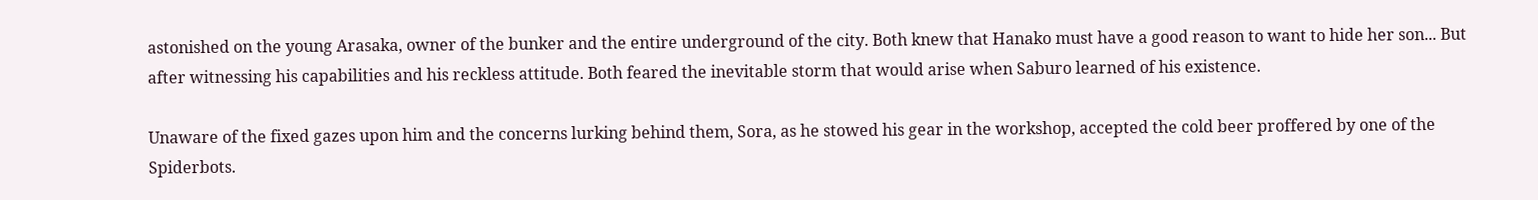astonished on the young Arasaka, owner of the bunker and the entire underground of the city. Both knew that Hanako must have a good reason to want to hide her son... But after witnessing his capabilities and his reckless attitude. Both feared the inevitable storm that would arise when Saburo learned of his existence.

Unaware of the fixed gazes upon him and the concerns lurking behind them, Sora, as he stowed his gear in the workshop, accepted the cold beer proffered by one of the Spiderbots.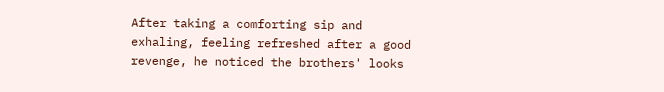After taking a comforting sip and exhaling, feeling refreshed after a good revenge, he noticed the brothers' looks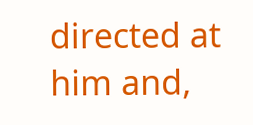directed at him and,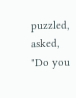puzzled, asked, "Do you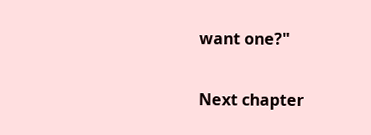want one?"

Next chapter